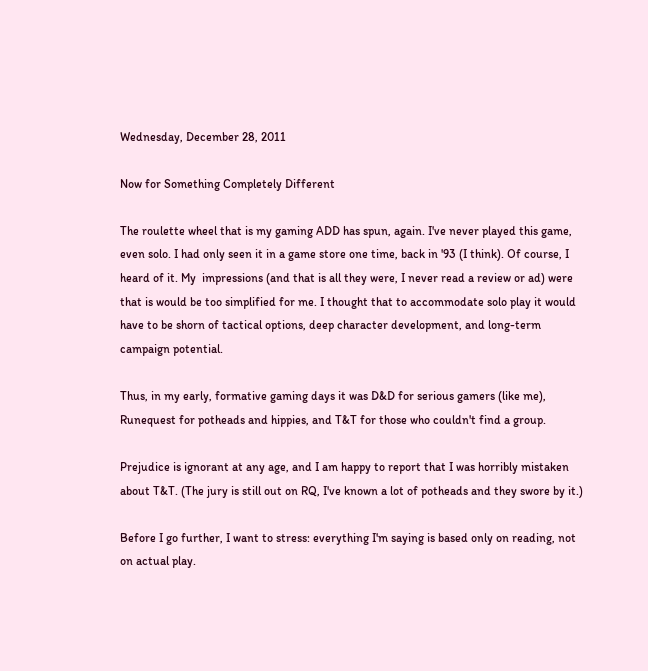Wednesday, December 28, 2011

Now for Something Completely Different

The roulette wheel that is my gaming ADD has spun, again. I've never played this game, even solo. I had only seen it in a game store one time, back in '93 (I think). Of course, I heard of it. My  impressions (and that is all they were, I never read a review or ad) were that is would be too simplified for me. I thought that to accommodate solo play it would have to be shorn of tactical options, deep character development, and long-term campaign potential.

Thus, in my early, formative gaming days it was D&D for serious gamers (like me), Runequest for potheads and hippies, and T&T for those who couldn't find a group.

Prejudice is ignorant at any age, and I am happy to report that I was horribly mistaken about T&T. (The jury is still out on RQ, I've known a lot of potheads and they swore by it.)

Before I go further, I want to stress: everything I'm saying is based only on reading, not on actual play.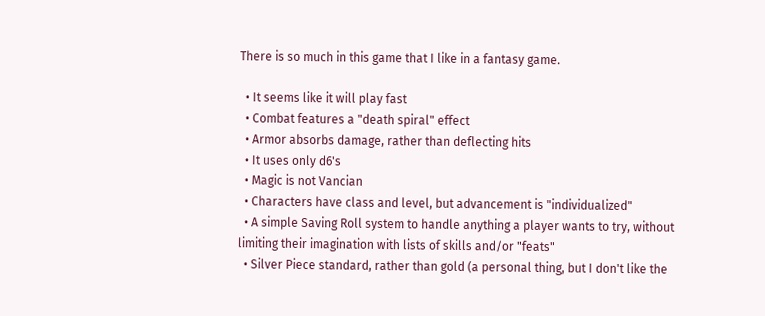There is so much in this game that I like in a fantasy game.

  • It seems like it will play fast
  • Combat features a "death spiral" effect
  • Armor absorbs damage, rather than deflecting hits
  • It uses only d6's
  • Magic is not Vancian
  • Characters have class and level, but advancement is "individualized"
  • A simple Saving Roll system to handle anything a player wants to try, without limiting their imagination with lists of skills and/or "feats"
  • Silver Piece standard, rather than gold (a personal thing, but I don't like the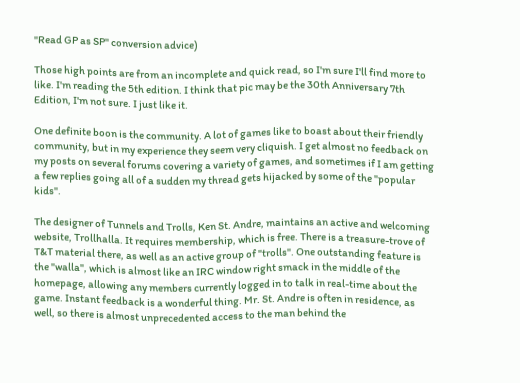"Read GP as SP" conversion advice)

Those high points are from an incomplete and quick read, so I'm sure I'll find more to like. I'm reading the 5th edition. I think that pic may be the 30th Anniversary 7th Edition, I'm not sure. I just like it.

One definite boon is the community. A lot of games like to boast about their friendly community, but in my experience they seem very cliquish. I get almost no feedback on my posts on several forums covering a variety of games, and sometimes if I am getting a few replies going all of a sudden my thread gets hijacked by some of the "popular kids".

The designer of Tunnels and Trolls, Ken St. Andre, maintains an active and welcoming website, Trollhalla. It requires membership, which is free. There is a treasure-trove of T&T material there, as well as an active group of "trolls". One outstanding feature is the "walla", which is almost like an IRC window right smack in the middle of the homepage, allowing any members currently logged in to talk in real-time about the game. Instant feedback is a wonderful thing. Mr. St. Andre is often in residence, as well, so there is almost unprecedented access to the man behind the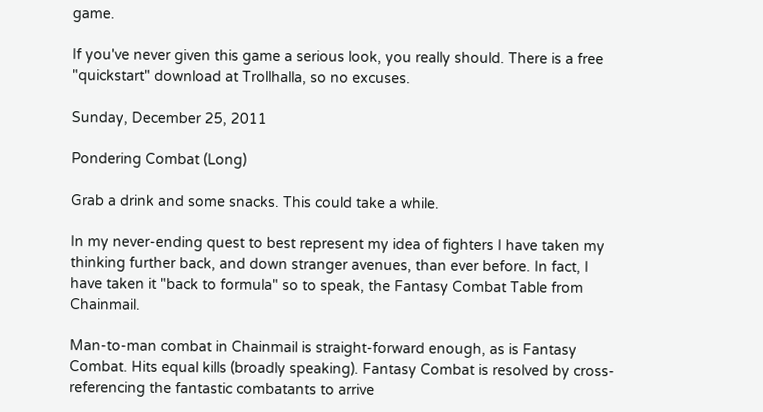game.

If you've never given this game a serious look, you really should. There is a free "quickstart" download at Trollhalla, so no excuses.

Sunday, December 25, 2011

Pondering Combat (Long)

Grab a drink and some snacks. This could take a while.

In my never-ending quest to best represent my idea of fighters I have taken my thinking further back, and down stranger avenues, than ever before. In fact, I have taken it "back to formula" so to speak, the Fantasy Combat Table from Chainmail.

Man-to-man combat in Chainmail is straight-forward enough, as is Fantasy Combat. Hits equal kills (broadly speaking). Fantasy Combat is resolved by cross-referencing the fantastic combatants to arrive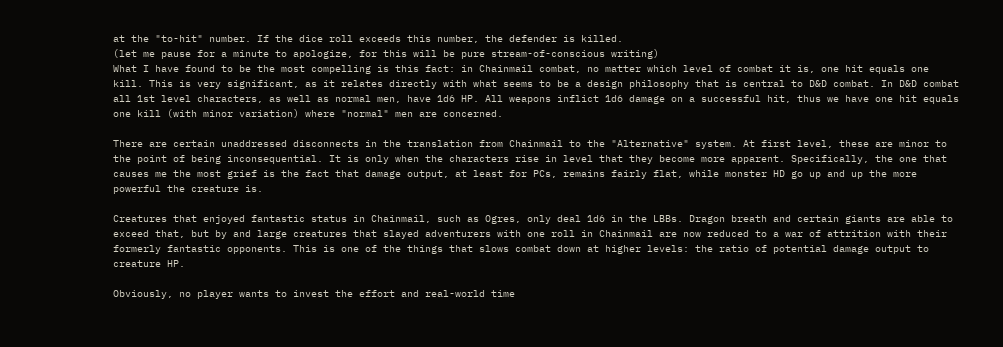at the "to-hit" number. If the dice roll exceeds this number, the defender is killed.
(let me pause for a minute to apologize, for this will be pure stream-of-conscious writing)
What I have found to be the most compelling is this fact: in Chainmail combat, no matter which level of combat it is, one hit equals one kill. This is very significant, as it relates directly with what seems to be a design philosophy that is central to D&D combat. In D&D combat all 1st level characters, as well as normal men, have 1d6 HP. All weapons inflict 1d6 damage on a successful hit, thus we have one hit equals one kill (with minor variation) where "normal" men are concerned.

There are certain unaddressed disconnects in the translation from Chainmail to the "Alternative" system. At first level, these are minor to the point of being inconsequential. It is only when the characters rise in level that they become more apparent. Specifically, the one that causes me the most grief is the fact that damage output, at least for PCs, remains fairly flat, while monster HD go up and up the more powerful the creature is.

Creatures that enjoyed fantastic status in Chainmail, such as Ogres, only deal 1d6 in the LBBs. Dragon breath and certain giants are able to exceed that, but by and large creatures that slayed adventurers with one roll in Chainmail are now reduced to a war of attrition with their formerly fantastic opponents. This is one of the things that slows combat down at higher levels: the ratio of potential damage output to creature HP.

Obviously, no player wants to invest the effort and real-world time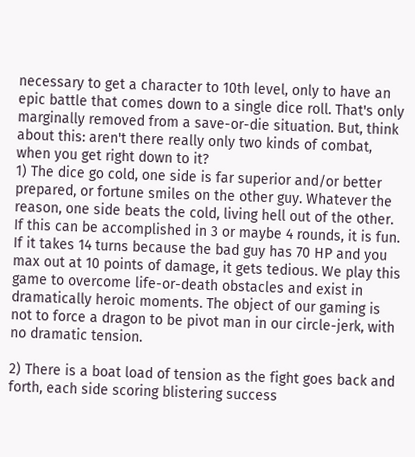necessary to get a character to 10th level, only to have an epic battle that comes down to a single dice roll. That's only marginally removed from a save-or-die situation. But, think about this: aren't there really only two kinds of combat, when you get right down to it?
1) The dice go cold, one side is far superior and/or better prepared, or fortune smiles on the other guy. Whatever the reason, one side beats the cold, living hell out of the other. If this can be accomplished in 3 or maybe 4 rounds, it is fun. If it takes 14 turns because the bad guy has 70 HP and you max out at 10 points of damage, it gets tedious. We play this game to overcome life-or-death obstacles and exist in dramatically heroic moments. The object of our gaming is not to force a dragon to be pivot man in our circle-jerk, with no dramatic tension.

2) There is a boat load of tension as the fight goes back and forth, each side scoring blistering success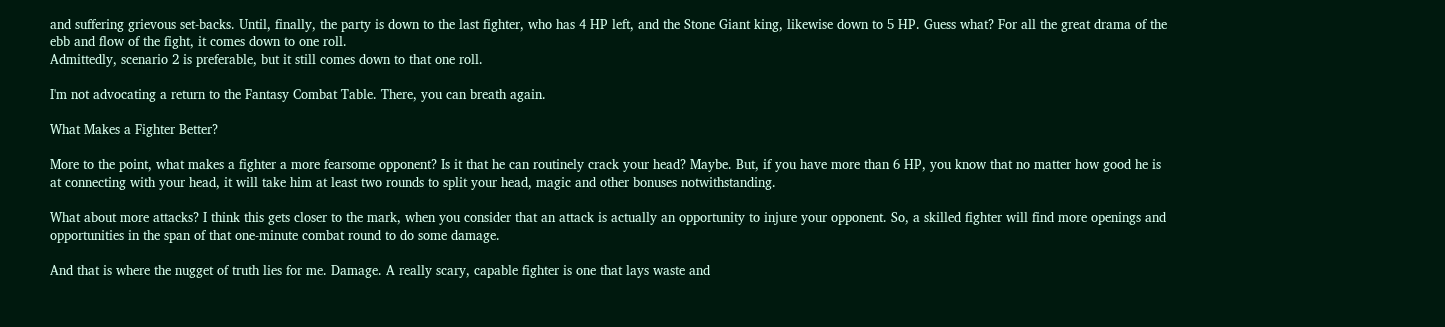and suffering grievous set-backs. Until, finally, the party is down to the last fighter, who has 4 HP left, and the Stone Giant king, likewise down to 5 HP. Guess what? For all the great drama of the ebb and flow of the fight, it comes down to one roll.
Admittedly, scenario 2 is preferable, but it still comes down to that one roll.

I'm not advocating a return to the Fantasy Combat Table. There, you can breath again.

What Makes a Fighter Better?

More to the point, what makes a fighter a more fearsome opponent? Is it that he can routinely crack your head? Maybe. But, if you have more than 6 HP, you know that no matter how good he is at connecting with your head, it will take him at least two rounds to split your head, magic and other bonuses notwithstanding.

What about more attacks? I think this gets closer to the mark, when you consider that an attack is actually an opportunity to injure your opponent. So, a skilled fighter will find more openings and opportunities in the span of that one-minute combat round to do some damage.

And that is where the nugget of truth lies for me. Damage. A really scary, capable fighter is one that lays waste and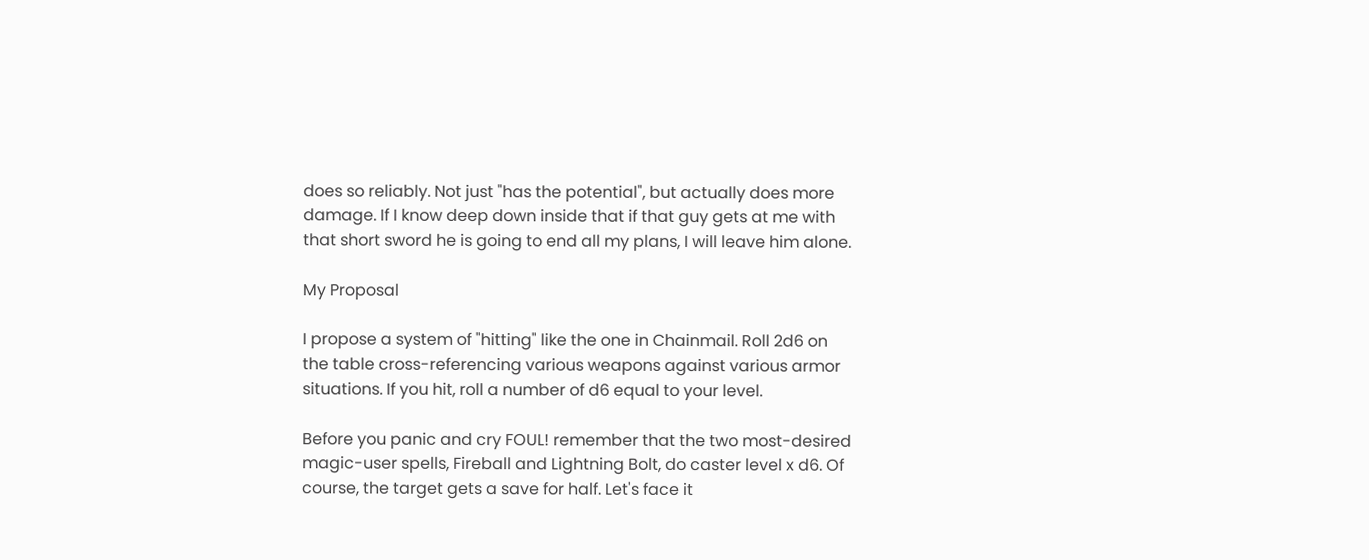does so reliably. Not just "has the potential", but actually does more damage. If I know deep down inside that if that guy gets at me with that short sword he is going to end all my plans, I will leave him alone.

My Proposal

I propose a system of "hitting" like the one in Chainmail. Roll 2d6 on the table cross-referencing various weapons against various armor situations. If you hit, roll a number of d6 equal to your level.

Before you panic and cry FOUL! remember that the two most-desired magic-user spells, Fireball and Lightning Bolt, do caster level x d6. Of course, the target gets a save for half. Let's face it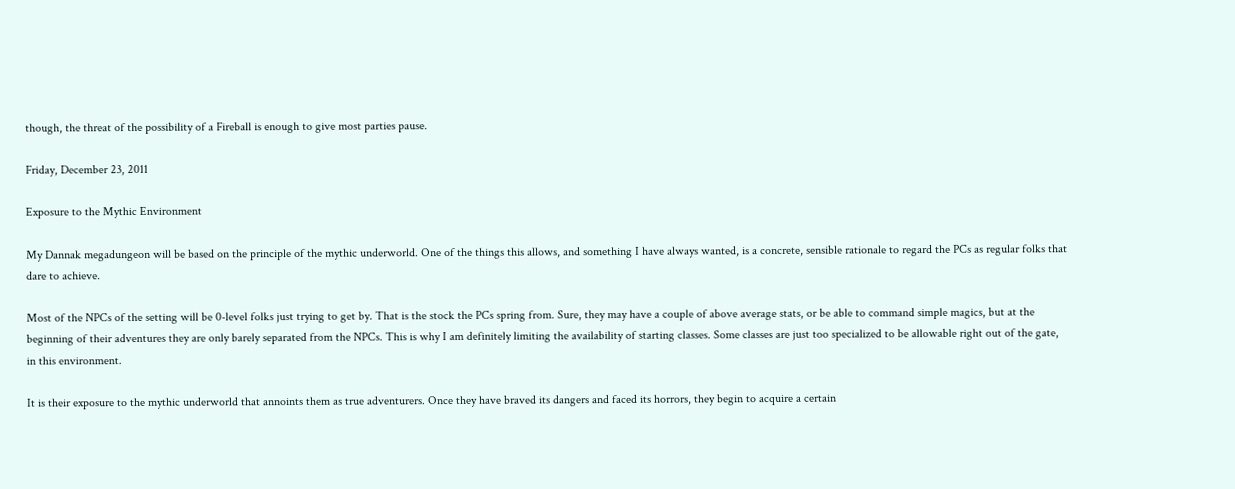though, the threat of the possibility of a Fireball is enough to give most parties pause.

Friday, December 23, 2011

Exposure to the Mythic Environment

My Dannak megadungeon will be based on the principle of the mythic underworld. One of the things this allows, and something I have always wanted, is a concrete, sensible rationale to regard the PCs as regular folks that dare to achieve.

Most of the NPCs of the setting will be 0-level folks just trying to get by. That is the stock the PCs spring from. Sure, they may have a couple of above average stats, or be able to command simple magics, but at the beginning of their adventures they are only barely separated from the NPCs. This is why I am definitely limiting the availability of starting classes. Some classes are just too specialized to be allowable right out of the gate, in this environment.

It is their exposure to the mythic underworld that annoints them as true adventurers. Once they have braved its dangers and faced its horrors, they begin to acquire a certain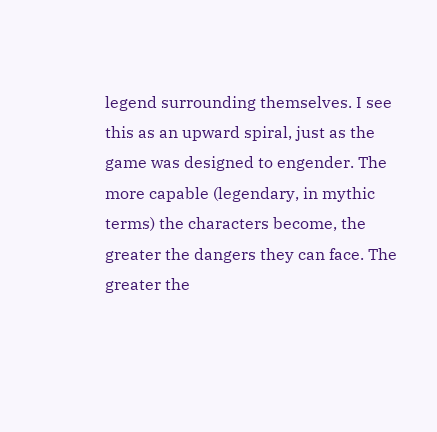legend surrounding themselves. I see this as an upward spiral, just as the game was designed to engender. The more capable (legendary, in mythic terms) the characters become, the greater the dangers they can face. The greater the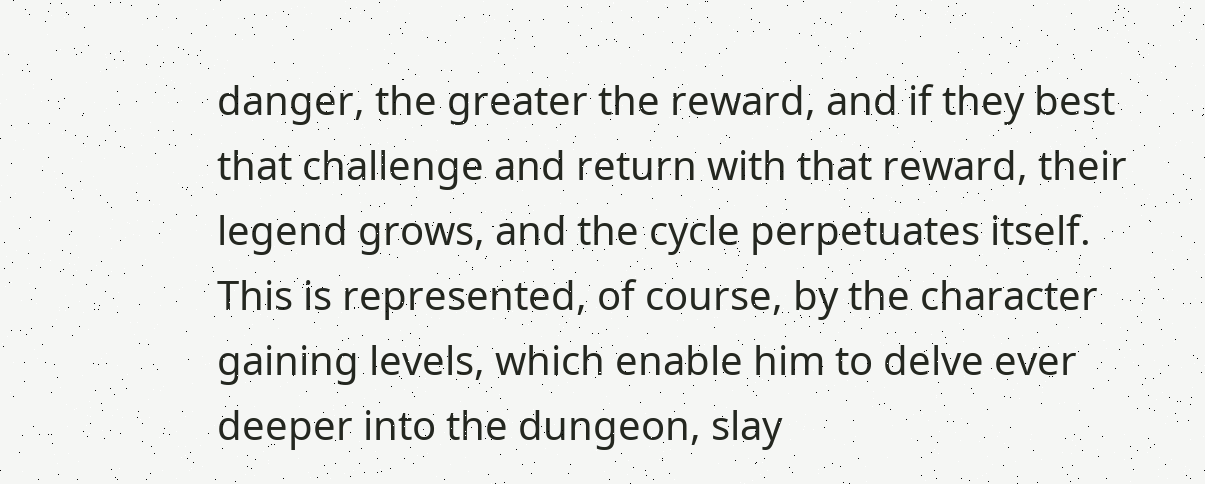danger, the greater the reward, and if they best that challenge and return with that reward, their legend grows, and the cycle perpetuates itself. This is represented, of course, by the character gaining levels, which enable him to delve ever deeper into the dungeon, slay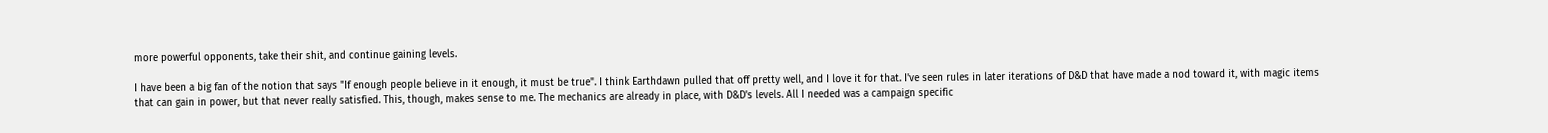more powerful opponents, take their shit, and continue gaining levels.

I have been a big fan of the notion that says "If enough people believe in it enough, it must be true". I think Earthdawn pulled that off pretty well, and I love it for that. I've seen rules in later iterations of D&D that have made a nod toward it, with magic items that can gain in power, but that never really satisfied. This, though, makes sense to me. The mechanics are already in place, with D&D's levels. All I needed was a campaign specific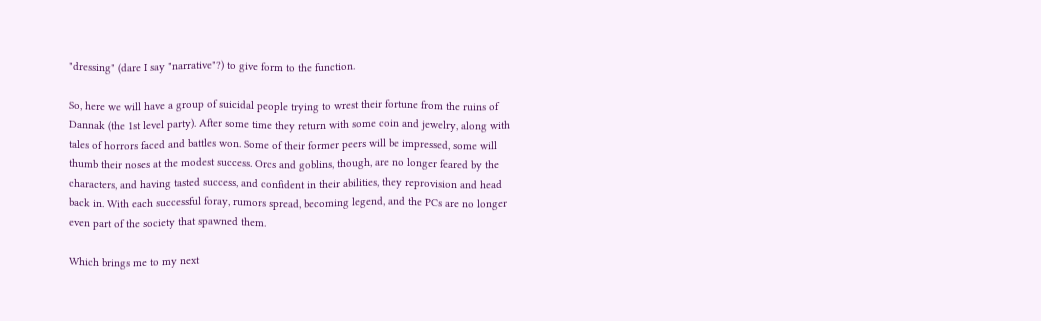"dressing" (dare I say "narrative"?) to give form to the function.

So, here we will have a group of suicidal people trying to wrest their fortune from the ruins of Dannak (the 1st level party). After some time they return with some coin and jewelry, along with tales of horrors faced and battles won. Some of their former peers will be impressed, some will thumb their noses at the modest success. Orcs and goblins, though, are no longer feared by the characters, and having tasted success, and confident in their abilities, they reprovision and head back in. With each successful foray, rumors spread, becoming legend, and the PCs are no longer even part of the society that spawned them.

Which brings me to my next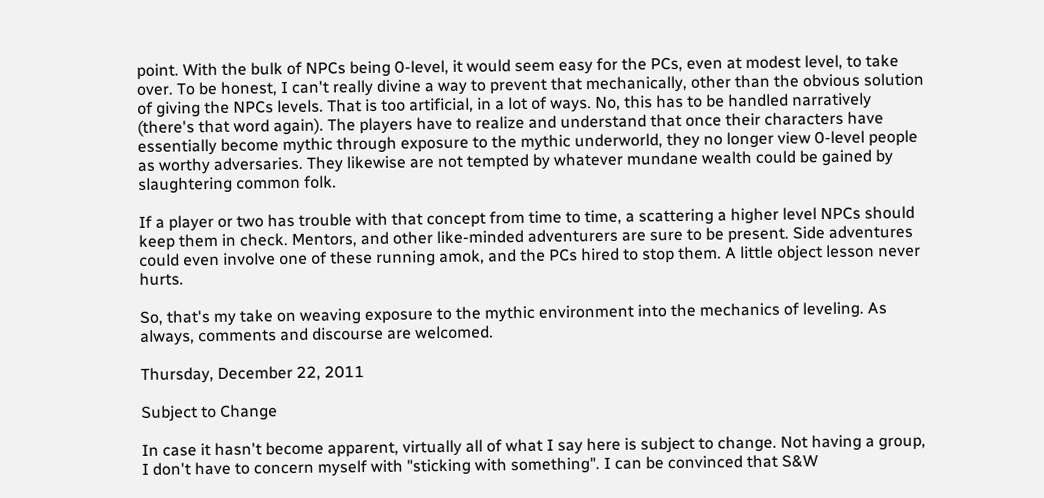point. With the bulk of NPCs being 0-level, it would seem easy for the PCs, even at modest level, to take over. To be honest, I can't really divine a way to prevent that mechanically, other than the obvious solution of giving the NPCs levels. That is too artificial, in a lot of ways. No, this has to be handled narratively (there's that word again). The players have to realize and understand that once their characters have essentially become mythic through exposure to the mythic underworld, they no longer view 0-level people as worthy adversaries. They likewise are not tempted by whatever mundane wealth could be gained by slaughtering common folk.

If a player or two has trouble with that concept from time to time, a scattering a higher level NPCs should keep them in check. Mentors, and other like-minded adventurers are sure to be present. Side adventures could even involve one of these running amok, and the PCs hired to stop them. A little object lesson never hurts.

So, that's my take on weaving exposure to the mythic environment into the mechanics of leveling. As always, comments and discourse are welcomed.

Thursday, December 22, 2011

Subject to Change

In case it hasn't become apparent, virtually all of what I say here is subject to change. Not having a group, I don't have to concern myself with "sticking with something". I can be convinced that S&W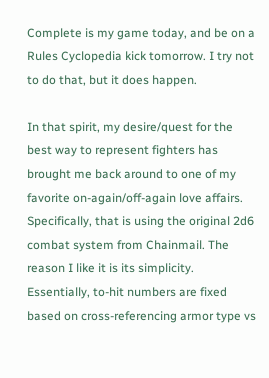Complete is my game today, and be on a Rules Cyclopedia kick tomorrow. I try not to do that, but it does happen.

In that spirit, my desire/quest for the best way to represent fighters has brought me back around to one of my favorite on-again/off-again love affairs. Specifically, that is using the original 2d6 combat system from Chainmail. The reason I like it is its simplicity. Essentially, to-hit numbers are fixed based on cross-referencing armor type vs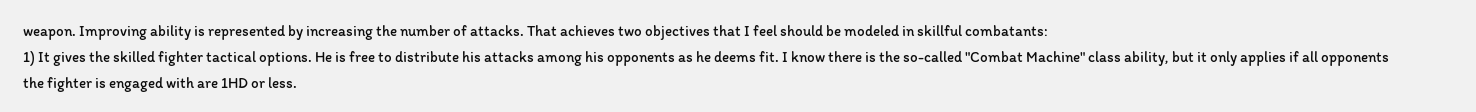weapon. Improving ability is represented by increasing the number of attacks. That achieves two objectives that I feel should be modeled in skillful combatants:
1) It gives the skilled fighter tactical options. He is free to distribute his attacks among his opponents as he deems fit. I know there is the so-called "Combat Machine" class ability, but it only applies if all opponents the fighter is engaged with are 1HD or less.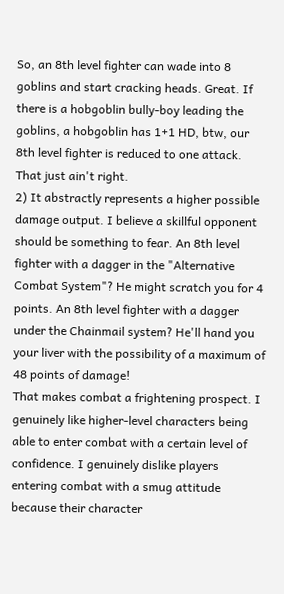So, an 8th level fighter can wade into 8 goblins and start cracking heads. Great. If there is a hobgoblin bully-boy leading the goblins, a hobgoblin has 1+1 HD, btw, our 8th level fighter is reduced to one attack. That just ain't right.
2) It abstractly represents a higher possible damage output. I believe a skillful opponent should be something to fear. An 8th level fighter with a dagger in the "Alternative Combat System"? He might scratch you for 4 points. An 8th level fighter with a dagger under the Chainmail system? He'll hand you your liver with the possibility of a maximum of 48 points of damage!
That makes combat a frightening prospect. I genuinely like higher-level characters being able to enter combat with a certain level of confidence. I genuinely dislike players entering combat with a smug attitude because their character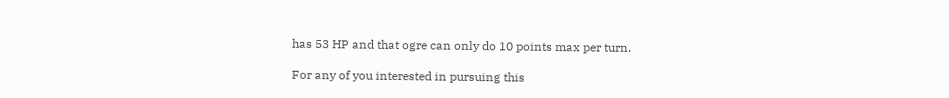has 53 HP and that ogre can only do 10 points max per turn.

For any of you interested in pursuing this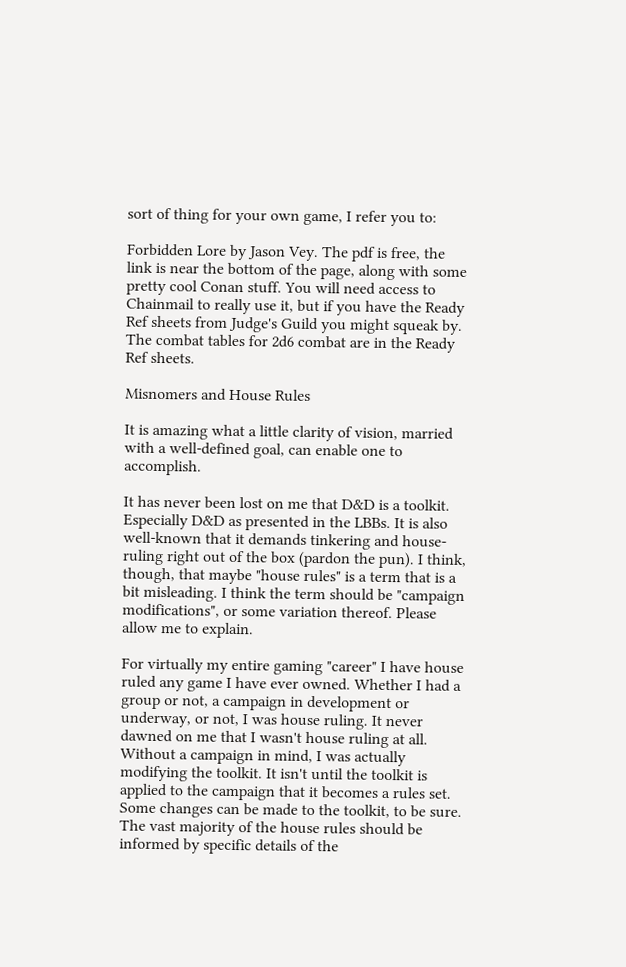sort of thing for your own game, I refer you to:

Forbidden Lore by Jason Vey. The pdf is free, the link is near the bottom of the page, along with some pretty cool Conan stuff. You will need access to Chainmail to really use it, but if you have the Ready Ref sheets from Judge's Guild you might squeak by. The combat tables for 2d6 combat are in the Ready Ref sheets.

Misnomers and House Rules

It is amazing what a little clarity of vision, married with a well-defined goal, can enable one to accomplish.

It has never been lost on me that D&D is a toolkit. Especially D&D as presented in the LBBs. It is also well-known that it demands tinkering and house-ruling right out of the box (pardon the pun). I think, though, that maybe "house rules" is a term that is a bit misleading. I think the term should be "campaign modifications", or some variation thereof. Please allow me to explain.

For virtually my entire gaming "career" I have house ruled any game I have ever owned. Whether I had a group or not, a campaign in development or underway, or not, I was house ruling. It never dawned on me that I wasn't house ruling at all. Without a campaign in mind, I was actually modifying the toolkit. It isn't until the toolkit is applied to the campaign that it becomes a rules set. Some changes can be made to the toolkit, to be sure. The vast majority of the house rules should be informed by specific details of the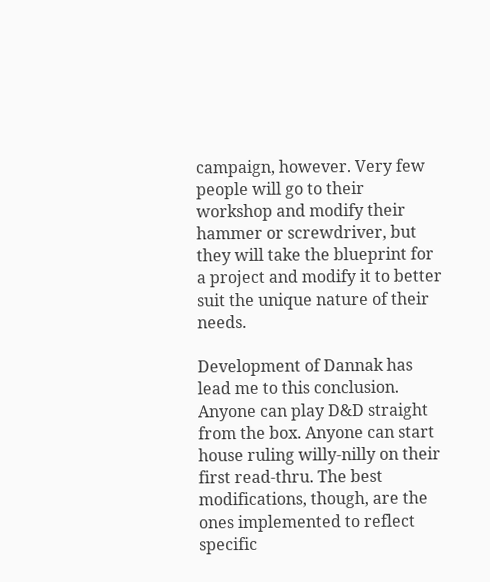campaign, however. Very few people will go to their workshop and modify their hammer or screwdriver, but they will take the blueprint for a project and modify it to better suit the unique nature of their needs.

Development of Dannak has lead me to this conclusion. Anyone can play D&D straight from the box. Anyone can start house ruling willy-nilly on their first read-thru. The best modifications, though, are the ones implemented to reflect specific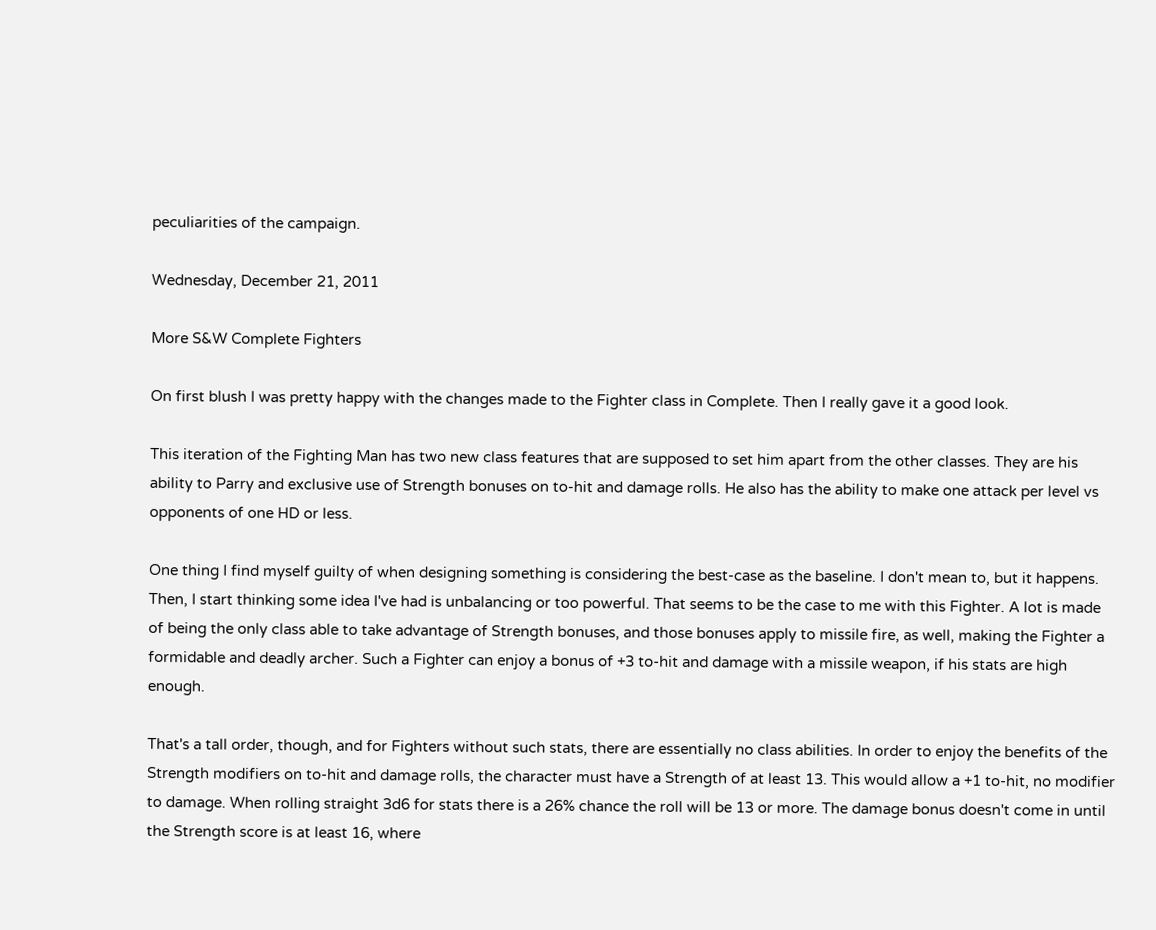peculiarities of the campaign.

Wednesday, December 21, 2011

More S&W Complete Fighters

On first blush I was pretty happy with the changes made to the Fighter class in Complete. Then I really gave it a good look.

This iteration of the Fighting Man has two new class features that are supposed to set him apart from the other classes. They are his ability to Parry and exclusive use of Strength bonuses on to-hit and damage rolls. He also has the ability to make one attack per level vs opponents of one HD or less.

One thing I find myself guilty of when designing something is considering the best-case as the baseline. I don't mean to, but it happens. Then, I start thinking some idea I've had is unbalancing or too powerful. That seems to be the case to me with this Fighter. A lot is made of being the only class able to take advantage of Strength bonuses, and those bonuses apply to missile fire, as well, making the Fighter a formidable and deadly archer. Such a Fighter can enjoy a bonus of +3 to-hit and damage with a missile weapon, if his stats are high enough.

That's a tall order, though, and for Fighters without such stats, there are essentially no class abilities. In order to enjoy the benefits of the Strength modifiers on to-hit and damage rolls, the character must have a Strength of at least 13. This would allow a +1 to-hit, no modifier to damage. When rolling straight 3d6 for stats there is a 26% chance the roll will be 13 or more. The damage bonus doesn't come in until the Strength score is at least 16, where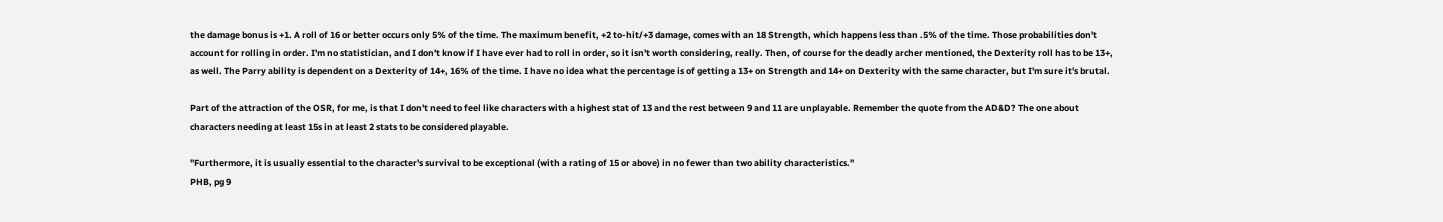the damage bonus is +1. A roll of 16 or better occurs only 5% of the time. The maximum benefit, +2 to-hit/+3 damage, comes with an 18 Strength, which happens less than .5% of the time. Those probabilities don't account for rolling in order. I'm no statistician, and I don't know if I have ever had to roll in order, so it isn't worth considering, really. Then, of course for the deadly archer mentioned, the Dexterity roll has to be 13+, as well. The Parry ability is dependent on a Dexterity of 14+, 16% of the time. I have no idea what the percentage is of getting a 13+ on Strength and 14+ on Dexterity with the same character, but I'm sure it's brutal.

Part of the attraction of the OSR, for me, is that I don't need to feel like characters with a highest stat of 13 and the rest between 9 and 11 are unplayable. Remember the quote from the AD&D? The one about characters needing at least 15s in at least 2 stats to be considered playable.

"Furthermore, it is usually essential to the character's survival to be exceptional (with a rating of 15 or above) in no fewer than two ability characteristics."
PHB, pg 9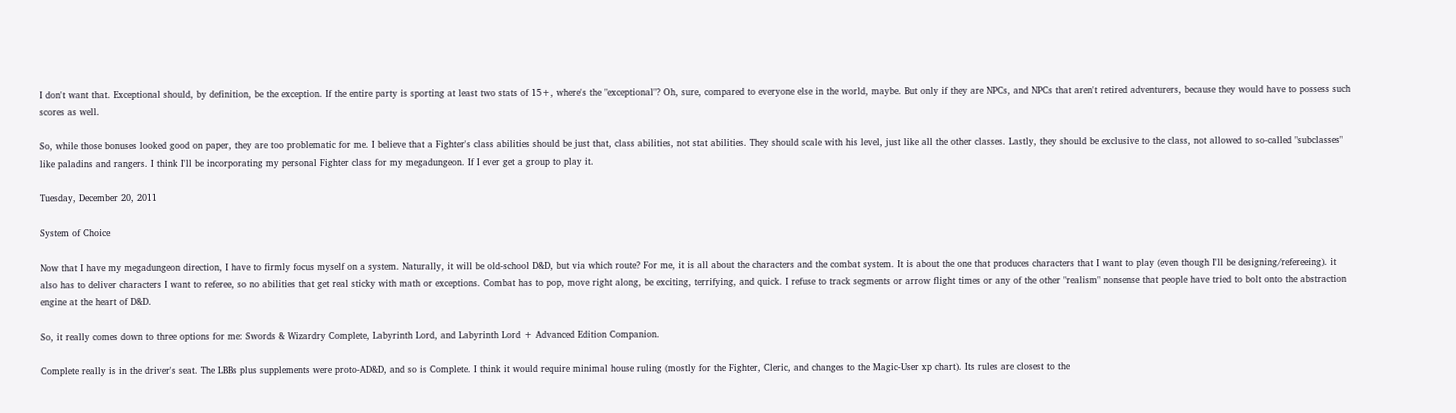I don't want that. Exceptional should, by definition, be the exception. If the entire party is sporting at least two stats of 15+, where's the "exceptional"? Oh, sure, compared to everyone else in the world, maybe. But only if they are NPCs, and NPCs that aren't retired adventurers, because they would have to possess such scores as well.

So, while those bonuses looked good on paper, they are too problematic for me. I believe that a Fighter's class abilities should be just that, class abilities, not stat abilities. They should scale with his level, just like all the other classes. Lastly, they should be exclusive to the class, not allowed to so-called "subclasses" like paladins and rangers. I think I'll be incorporating my personal Fighter class for my megadungeon. If I ever get a group to play it.

Tuesday, December 20, 2011

System of Choice

Now that I have my megadungeon direction, I have to firmly focus myself on a system. Naturally, it will be old-school D&D, but via which route? For me, it is all about the characters and the combat system. It is about the one that produces characters that I want to play (even though I'll be designing/refereeing). it also has to deliver characters I want to referee, so no abilities that get real sticky with math or exceptions. Combat has to pop, move right along, be exciting, terrifying, and quick. I refuse to track segments or arrow flight times or any of the other "realism" nonsense that people have tried to bolt onto the abstraction engine at the heart of D&D.

So, it really comes down to three options for me: Swords & Wizardry Complete, Labyrinth Lord, and Labyrinth Lord + Advanced Edition Companion.

Complete really is in the driver's seat. The LBBs plus supplements were proto-AD&D, and so is Complete. I think it would require minimal house ruling (mostly for the Fighter, Cleric, and changes to the Magic-User xp chart). Its rules are closest to the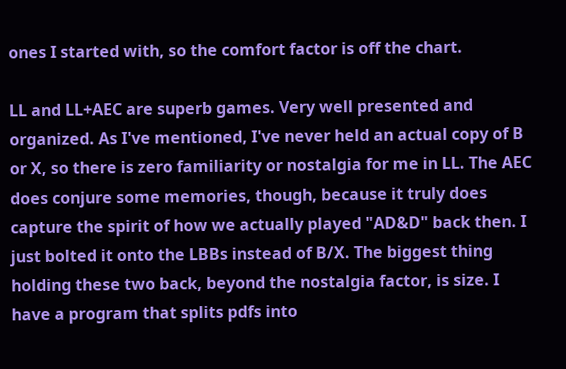ones I started with, so the comfort factor is off the chart.

LL and LL+AEC are superb games. Very well presented and organized. As I've mentioned, I've never held an actual copy of B or X, so there is zero familiarity or nostalgia for me in LL. The AEC does conjure some memories, though, because it truly does capture the spirit of how we actually played "AD&D" back then. I just bolted it onto the LBBs instead of B/X. The biggest thing holding these two back, beyond the nostalgia factor, is size. I have a program that splits pdfs into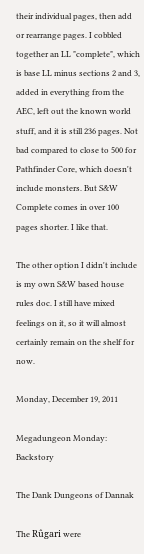their individual pages, then add or rearrange pages. I cobbled together an LL "complete", which is base LL minus sections 2 and 3, added in everything from the AEC, left out the known world stuff, and it is still 236 pages. Not bad compared to close to 500 for Pathfinder Core, which doesn't include monsters. But S&W Complete comes in over 100 pages shorter. I like that.

The other option I didn't include is my own S&W based house rules doc. I still have mixed feelings on it, so it will almost certainly remain on the shelf for now.

Monday, December 19, 2011

Megadungeon Monday: Backstory

The Dank Dungeons of Dannak

The Rûgari were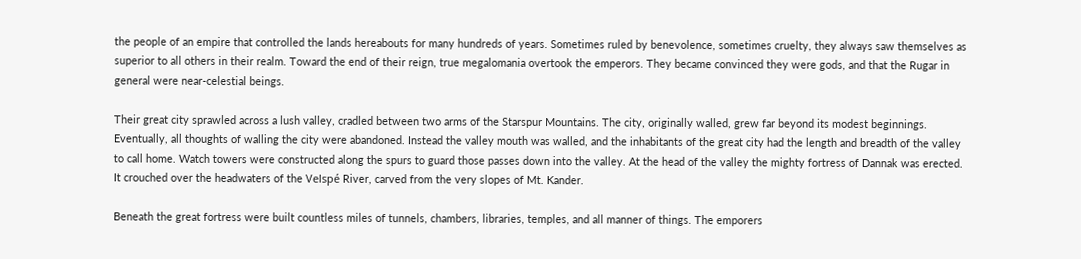the people of an empire that controlled the lands hereabouts for many hundreds of years. Sometimes ruled by benevolence, sometimes cruelty, they always saw themselves as superior to all others in their realm. Toward the end of their reign, true megalomania overtook the emperors. They became convinced they were gods, and that the Rugar in general were near-celestial beings.

Their great city sprawled across a lush valley, cradled between two arms of the Starspur Mountains. The city, originally walled, grew far beyond its modest beginnings. Eventually, all thoughts of walling the city were abandoned. Instead the valley mouth was walled, and the inhabitants of the great city had the length and breadth of the valley to call home. Watch towers were constructed along the spurs to guard those passes down into the valley. At the head of the valley the mighty fortress of Dannak was erected. It crouched over the headwaters of the Velspé River, carved from the very slopes of Mt. Kander.

Beneath the great fortress were built countless miles of tunnels, chambers, libraries, temples, and all manner of things. The emporers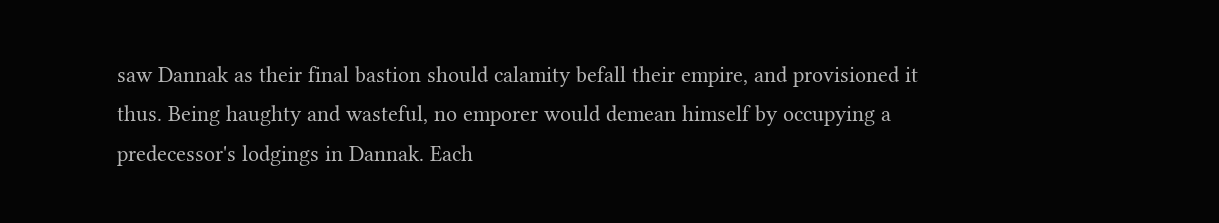saw Dannak as their final bastion should calamity befall their empire, and provisioned it thus. Being haughty and wasteful, no emporer would demean himself by occupying a predecessor's lodgings in Dannak. Each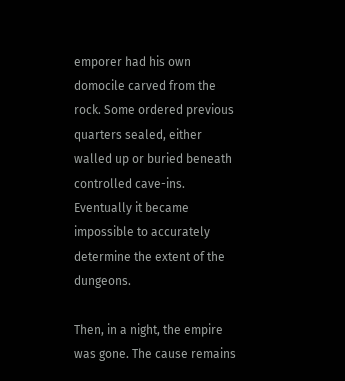emporer had his own domocile carved from the rock. Some ordered previous quarters sealed, either walled up or buried beneath controlled cave-ins. Eventually it became impossible to accurately determine the extent of the dungeons.

Then, in a night, the empire was gone. The cause remains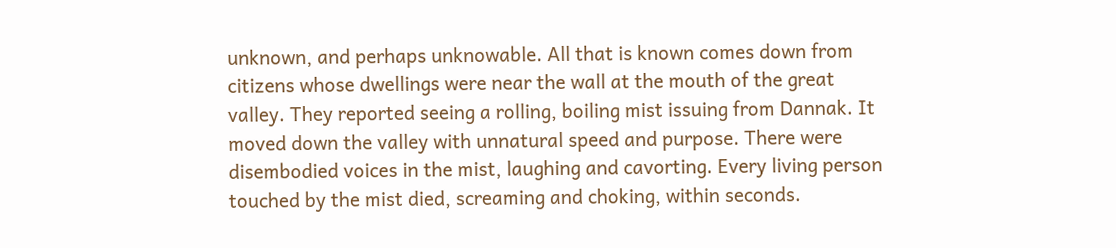unknown, and perhaps unknowable. All that is known comes down from citizens whose dwellings were near the wall at the mouth of the great valley. They reported seeing a rolling, boiling mist issuing from Dannak. It moved down the valley with unnatural speed and purpose. There were disembodied voices in the mist, laughing and cavorting. Every living person touched by the mist died, screaming and choking, within seconds.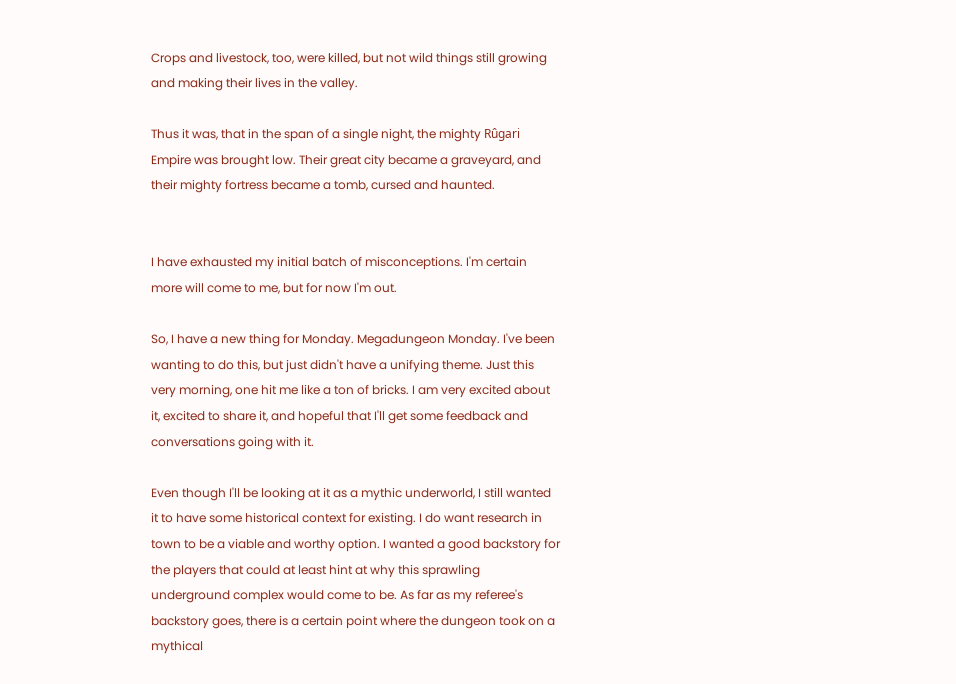Crops and livestock, too, were killed, but not wild things still growing and making their lives in the valley.

Thus it was, that in the span of a single night, the mighty Rûgari Empire was brought low. Their great city became a graveyard, and their mighty fortress became a tomb, cursed and haunted.


I have exhausted my initial batch of misconceptions. I'm certain more will come to me, but for now I'm out.

So, I have a new thing for Monday. Megadungeon Monday. I've been wanting to do this, but just didn't have a unifying theme. Just this very morning, one hit me like a ton of bricks. I am very excited about it, excited to share it, and hopeful that I'll get some feedback and conversations going with it.

Even though I'll be looking at it as a mythic underworld, I still wanted it to have some historical context for existing. I do want research in town to be a viable and worthy option. I wanted a good backstory for the players that could at least hint at why this sprawling underground complex would come to be. As far as my referee's backstory goes, there is a certain point where the dungeon took on a mythical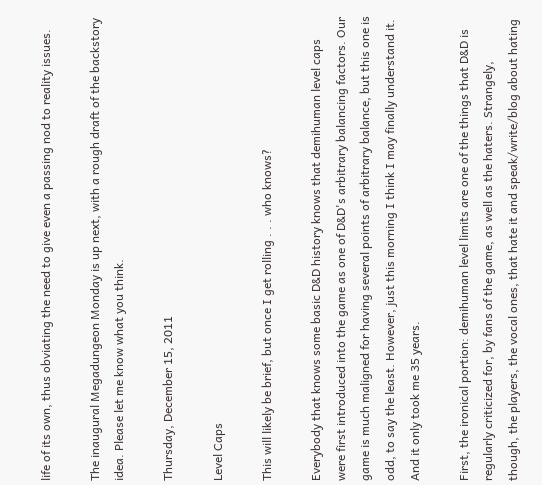life of its own, thus obviating the need to give even a passing nod to reality issues.

The inaugural Megadungeon Monday is up next, with a rough draft of the backstory idea. Please let me know what you think.

Thursday, December 15, 2011

Level Caps

This will likely be brief, but once I get rolling . . . who knows?

Everybody that knows some basic D&D history knows that demihuman level caps were first introduced into the game as one of D&D's arbitrary balancing factors. Our game is much maligned for having several points of arbitrary balance, but this one is odd, to say the least. However, just this morning I think I may finally understand it. And it only took me 35 years.

First, the ironical portion: demihuman level limits are one of the things that D&D is regularly criticized for, by fans of the game, as well as the haters. Strangely, though, the players, the vocal ones, that hate it and speak/write/blog about hating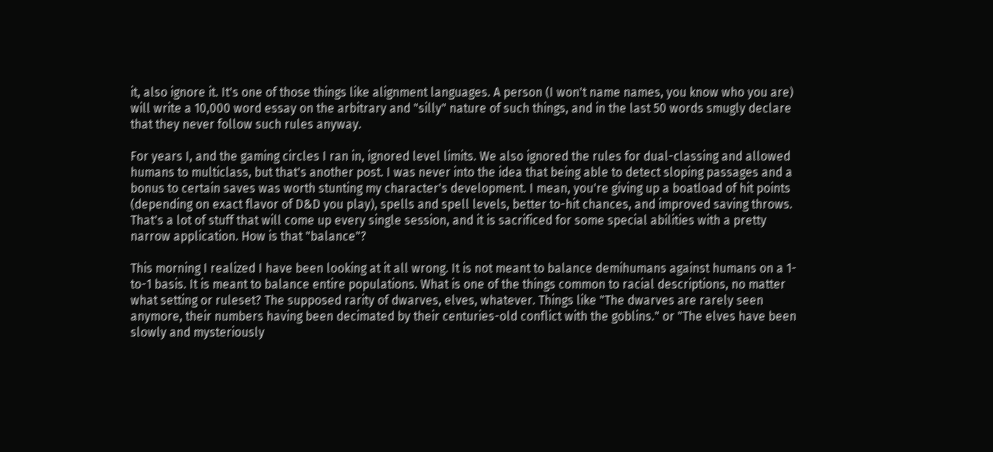it, also ignore it. It's one of those things like alignment languages. A person (I won't name names, you know who you are) will write a 10,000 word essay on the arbitrary and "silly" nature of such things, and in the last 50 words smugly declare that they never follow such rules anyway.

For years I, and the gaming circles I ran in, ignored level limits. We also ignored the rules for dual-classing and allowed humans to multiclass, but that's another post. I was never into the idea that being able to detect sloping passages and a bonus to certain saves was worth stunting my character's development. I mean, you're giving up a boatload of hit points (depending on exact flavor of D&D you play), spells and spell levels, better to-hit chances, and improved saving throws. That's a lot of stuff that will come up every single session, and it is sacrificed for some special abilities with a pretty narrow application. How is that "balance"?

This morning I realized I have been looking at it all wrong. It is not meant to balance demihumans against humans on a 1-to-1 basis. It is meant to balance entire populations. What is one of the things common to racial descriptions, no matter what setting or ruleset? The supposed rarity of dwarves, elves, whatever. Things like "The dwarves are rarely seen anymore, their numbers having been decimated by their centuries-old conflict with the goblins." or "The elves have been slowly and mysteriously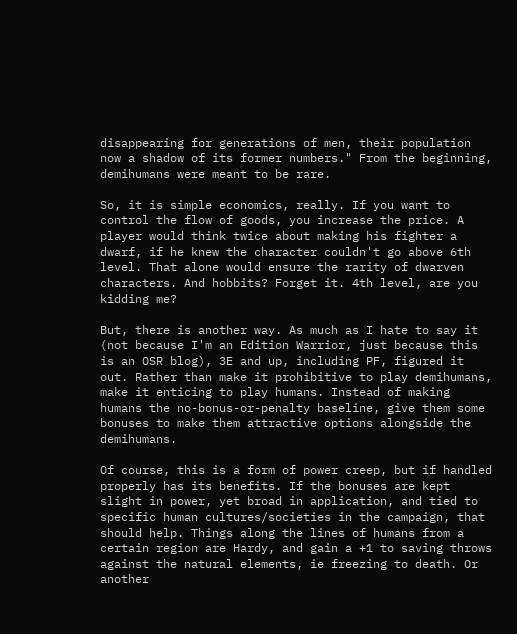disappearing for generations of men, their population now a shadow of its former numbers." From the beginning, demihumans were meant to be rare.

So, it is simple economics, really. If you want to control the flow of goods, you increase the price. A player would think twice about making his fighter a dwarf, if he knew the character couldn't go above 6th level. That alone would ensure the rarity of dwarven characters. And hobbits? Forget it. 4th level, are you kidding me?

But, there is another way. As much as I hate to say it (not because I'm an Edition Warrior, just because this is an OSR blog), 3E and up, including PF, figured it out. Rather than make it prohibitive to play demihumans, make it enticing to play humans. Instead of making humans the no-bonus-or-penalty baseline, give them some bonuses to make them attractive options alongside the demihumans.

Of course, this is a form of power creep, but if handled properly has its benefits. If the bonuses are kept slight in power, yet broad in application, and tied to specific human cultures/societies in the campaign, that should help. Things along the lines of humans from a certain region are Hardy, and gain a +1 to saving throws against the natural elements, ie freezing to death. Or another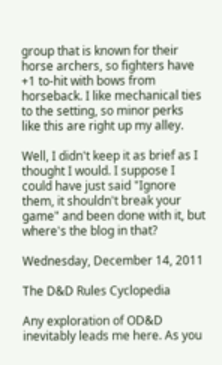group that is known for their horse archers, so fighters have +1 to-hit with bows from horseback. I like mechanical ties to the setting, so minor perks like this are right up my alley.

Well, I didn't keep it as brief as I thought I would. I suppose I could have just said "Ignore them, it shouldn't break your game" and been done with it, but where's the blog in that?

Wednesday, December 14, 2011

The D&D Rules Cyclopedia

Any exploration of OD&D inevitably leads me here. As you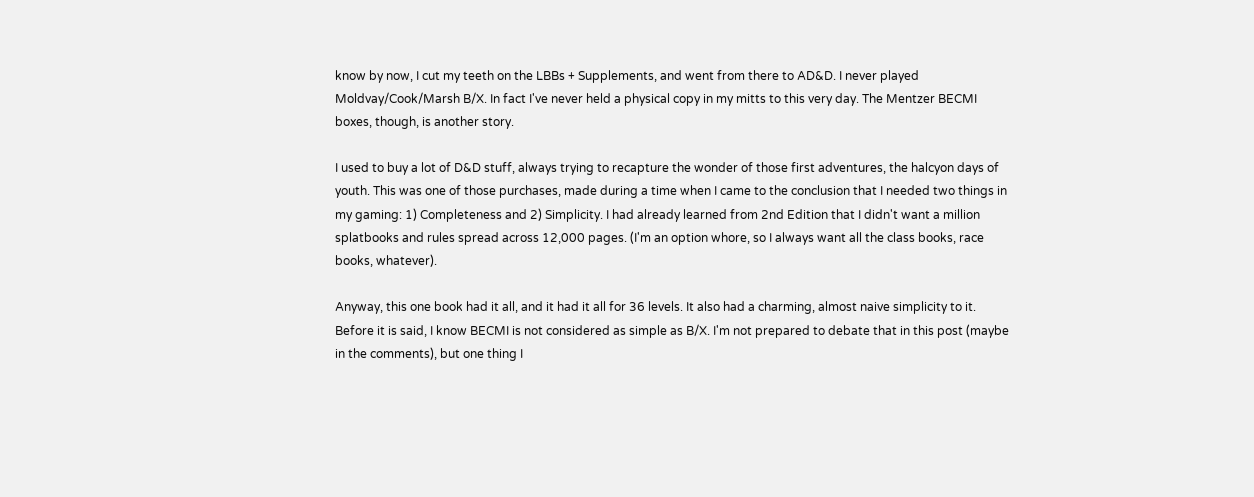know by now, I cut my teeth on the LBBs + Supplements, and went from there to AD&D. I never played Moldvay/Cook/Marsh B/X. In fact I've never held a physical copy in my mitts to this very day. The Mentzer BECMI boxes, though, is another story.

I used to buy a lot of D&D stuff, always trying to recapture the wonder of those first adventures, the halcyon days of youth. This was one of those purchases, made during a time when I came to the conclusion that I needed two things in my gaming: 1) Completeness and 2) Simplicity. I had already learned from 2nd Edition that I didn't want a million splatbooks and rules spread across 12,000 pages. (I'm an option whore, so I always want all the class books, race books, whatever).

Anyway, this one book had it all, and it had it all for 36 levels. It also had a charming, almost naive simplicity to it. Before it is said, I know BECMI is not considered as simple as B/X. I'm not prepared to debate that in this post (maybe in the comments), but one thing I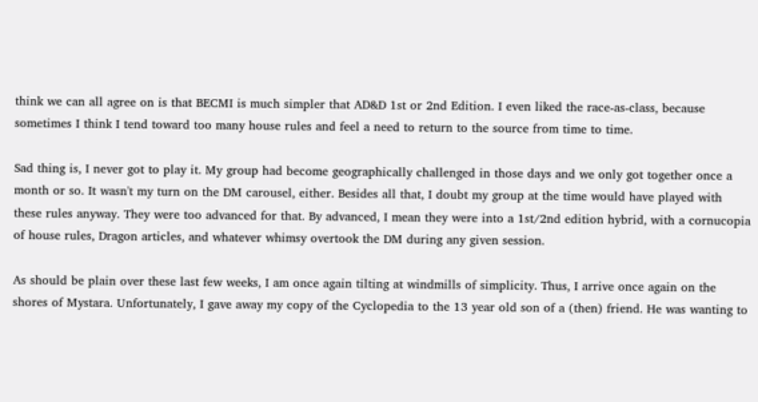think we can all agree on is that BECMI is much simpler that AD&D 1st or 2nd Edition. I even liked the race-as-class, because sometimes I think I tend toward too many house rules and feel a need to return to the source from time to time.

Sad thing is, I never got to play it. My group had become geographically challenged in those days and we only got together once a month or so. It wasn't my turn on the DM carousel, either. Besides all that, I doubt my group at the time would have played with these rules anyway. They were too advanced for that. By advanced, I mean they were into a 1st/2nd edition hybrid, with a cornucopia of house rules, Dragon articles, and whatever whimsy overtook the DM during any given session.

As should be plain over these last few weeks, I am once again tilting at windmills of simplicity. Thus, I arrive once again on the shores of Mystara. Unfortunately, I gave away my copy of the Cyclopedia to the 13 year old son of a (then) friend. He was wanting to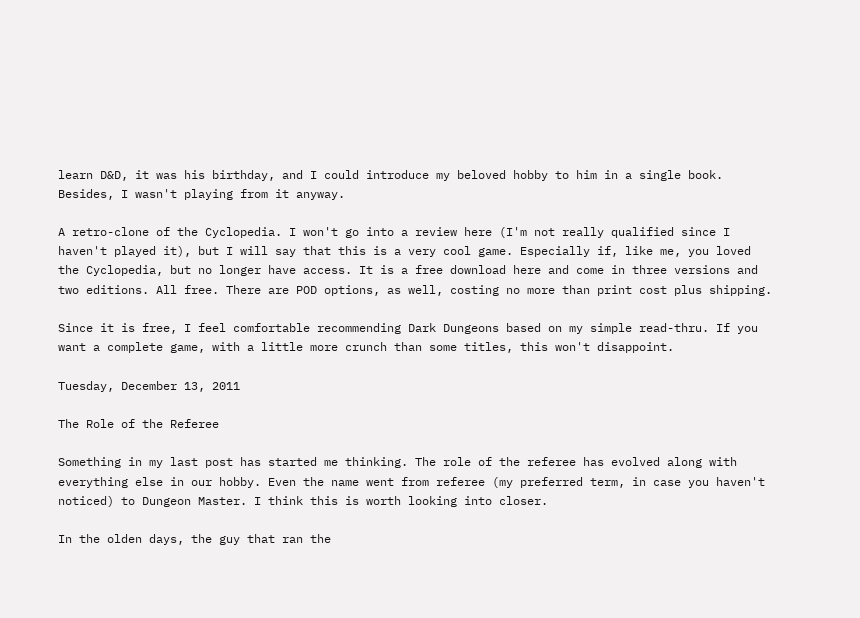learn D&D, it was his birthday, and I could introduce my beloved hobby to him in a single book. Besides, I wasn't playing from it anyway.

A retro-clone of the Cyclopedia. I won't go into a review here (I'm not really qualified since I haven't played it), but I will say that this is a very cool game. Especially if, like me, you loved the Cyclopedia, but no longer have access. It is a free download here and come in three versions and two editions. All free. There are POD options, as well, costing no more than print cost plus shipping.

Since it is free, I feel comfortable recommending Dark Dungeons based on my simple read-thru. If you want a complete game, with a little more crunch than some titles, this won't disappoint.

Tuesday, December 13, 2011

The Role of the Referee

Something in my last post has started me thinking. The role of the referee has evolved along with everything else in our hobby. Even the name went from referee (my preferred term, in case you haven't noticed) to Dungeon Master. I think this is worth looking into closer.

In the olden days, the guy that ran the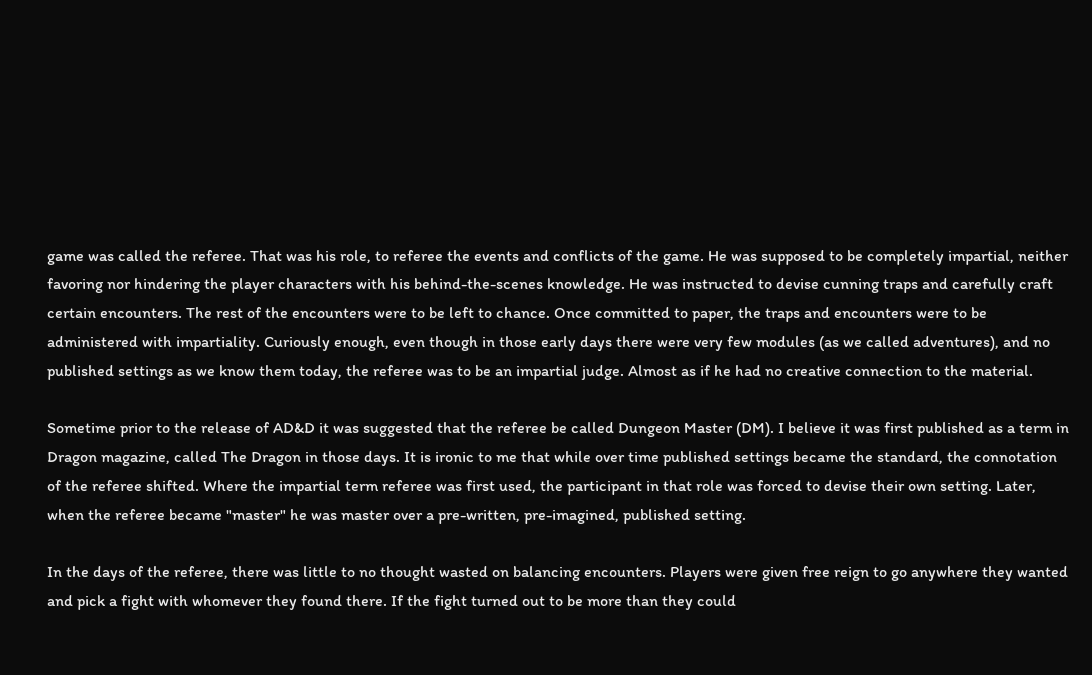game was called the referee. That was his role, to referee the events and conflicts of the game. He was supposed to be completely impartial, neither favoring nor hindering the player characters with his behind-the-scenes knowledge. He was instructed to devise cunning traps and carefully craft certain encounters. The rest of the encounters were to be left to chance. Once committed to paper, the traps and encounters were to be administered with impartiality. Curiously enough, even though in those early days there were very few modules (as we called adventures), and no published settings as we know them today, the referee was to be an impartial judge. Almost as if he had no creative connection to the material.

Sometime prior to the release of AD&D it was suggested that the referee be called Dungeon Master (DM). I believe it was first published as a term in Dragon magazine, called The Dragon in those days. It is ironic to me that while over time published settings became the standard, the connotation of the referee shifted. Where the impartial term referee was first used, the participant in that role was forced to devise their own setting. Later, when the referee became "master" he was master over a pre-written, pre-imagined, published setting.

In the days of the referee, there was little to no thought wasted on balancing encounters. Players were given free reign to go anywhere they wanted and pick a fight with whomever they found there. If the fight turned out to be more than they could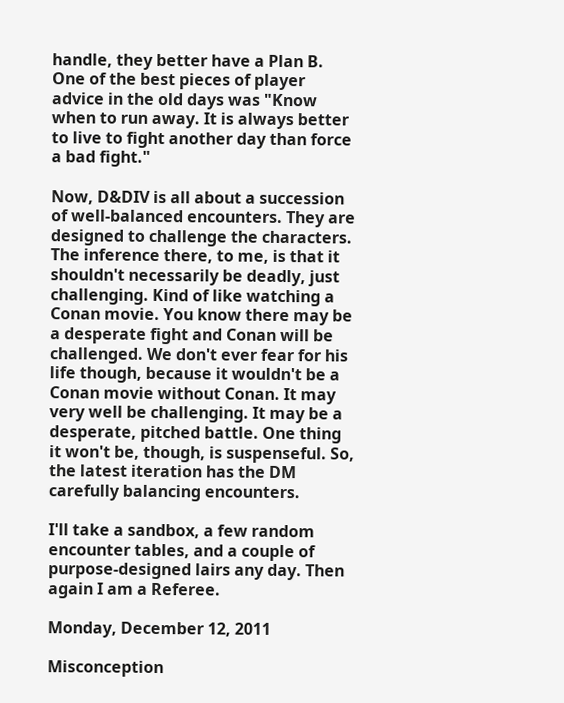handle, they better have a Plan B. One of the best pieces of player advice in the old days was "Know when to run away. It is always better to live to fight another day than force a bad fight."

Now, D&DIV is all about a succession of well-balanced encounters. They are designed to challenge the characters. The inference there, to me, is that it shouldn't necessarily be deadly, just challenging. Kind of like watching a Conan movie. You know there may be a desperate fight and Conan will be challenged. We don't ever fear for his life though, because it wouldn't be a Conan movie without Conan. It may very well be challenging. It may be a desperate, pitched battle. One thing it won't be, though, is suspenseful. So, the latest iteration has the DM carefully balancing encounters.

I'll take a sandbox, a few random encounter tables, and a couple of purpose-designed lairs any day. Then again I am a Referee.

Monday, December 12, 2011

Misconception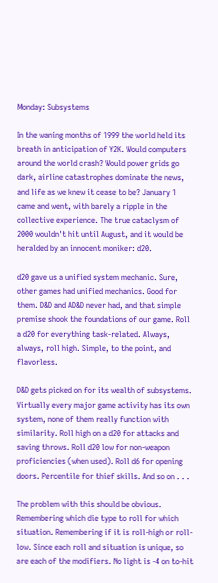Monday: Subsystems

In the waning months of 1999 the world held its breath in anticipation of Y2K. Would computers around the world crash? Would power grids go dark, airline catastrophes dominate the news, and life as we knew it cease to be? January 1 came and went, with barely a ripple in the collective experience. The true cataclysm of 2000 wouldn't hit until August, and it would be heralded by an innocent moniker: d20.

d20 gave us a unified system mechanic. Sure, other games had unified mechanics. Good for them. D&D and AD&D never had, and that simple premise shook the foundations of our game. Roll a d20 for everything task-related. Always, always, roll high. Simple, to the point, and flavorless.

D&D gets picked on for its wealth of subsystems. Virtually every major game activity has its own system, none of them really function with similarity. Roll high on a d20 for attacks and saving throws. Roll d20 low for non-weapon proficiencies (when used). Roll d6 for opening doors. Percentile for thief skills. And so on . . .

The problem with this should be obvious. Remembering which die type to roll for which situation. Remembering if it is roll-high or roll-low. Since each roll and situation is unique, so are each of the modifiers. No light is -4 on to-hit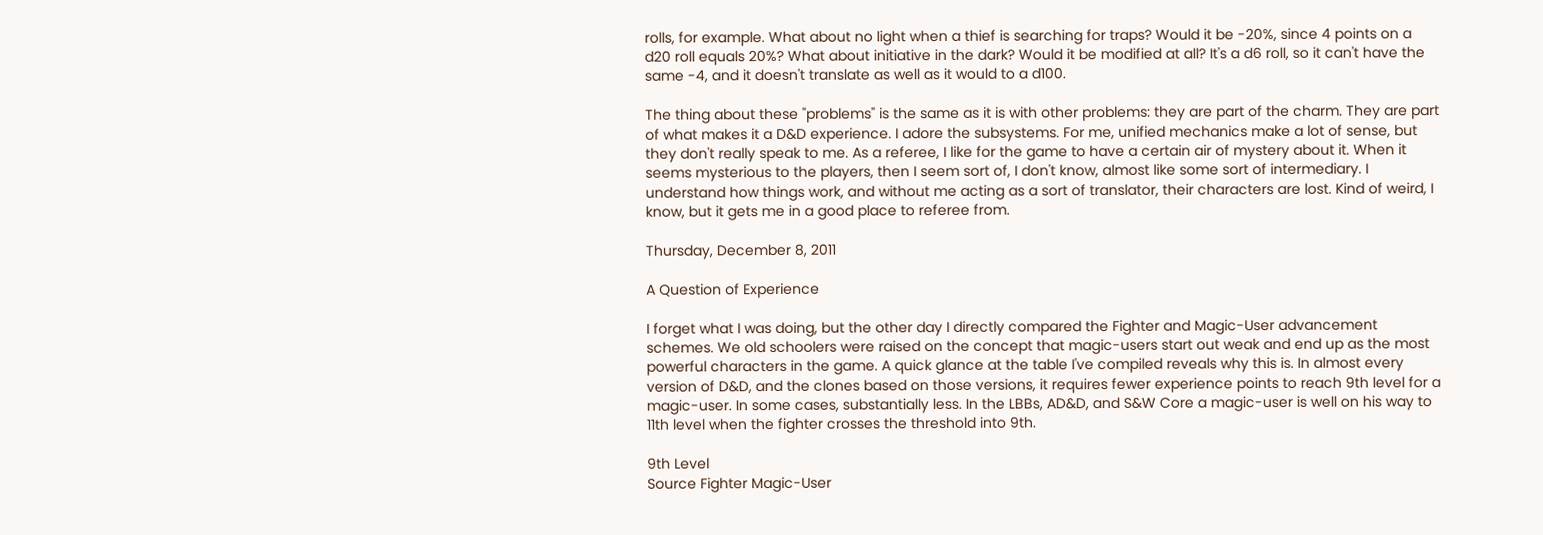rolls, for example. What about no light when a thief is searching for traps? Would it be -20%, since 4 points on a d20 roll equals 20%? What about initiative in the dark? Would it be modified at all? It's a d6 roll, so it can't have the same -4, and it doesn't translate as well as it would to a d100.

The thing about these "problems" is the same as it is with other problems: they are part of the charm. They are part of what makes it a D&D experience. I adore the subsystems. For me, unified mechanics make a lot of sense, but they don't really speak to me. As a referee, I like for the game to have a certain air of mystery about it. When it seems mysterious to the players, then I seem sort of, I don't know, almost like some sort of intermediary. I understand how things work, and without me acting as a sort of translator, their characters are lost. Kind of weird, I know, but it gets me in a good place to referee from.

Thursday, December 8, 2011

A Question of Experience

I forget what I was doing, but the other day I directly compared the Fighter and Magic-User advancement schemes. We old schoolers were raised on the concept that magic-users start out weak and end up as the most powerful characters in the game. A quick glance at the table I've compiled reveals why this is. In almost every version of D&D, and the clones based on those versions, it requires fewer experience points to reach 9th level for a magic-user. In some cases, substantially less. In the LBBs, AD&D, and S&W Core a magic-user is well on his way to 11th level when the fighter crosses the threshold into 9th.

9th Level
Source Fighter Magic-User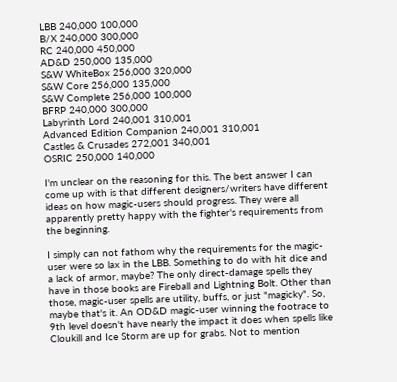LBB 240,000 100,000
B/X 240,000 300,000
RC 240,000 450,000
AD&D 250,000 135,000
S&W WhiteBox 256,000 320,000
S&W Core 256,000 135,000
S&W Complete 256,000 100,000
BFRP 240,000 300,000
Labyrinth Lord 240,001 310,001
Advanced Edition Companion 240,001 310,001
Castles & Crusades 272,001 340,001
OSRIC 250,000 140,000

I'm unclear on the reasoning for this. The best answer I can come up with is that different designers/writers have different ideas on how magic-users should progress. They were all apparently pretty happy with the fighter's requirements from the beginning.

I simply can not fathom why the requirements for the magic-user were so lax in the LBB. Something to do with hit dice and a lack of armor, maybe? The only direct-damage spells they have in those books are Fireball and Lightning Bolt. Other than those, magic-user spells are utility, buffs, or just "magicky". So, maybe that's it. An OD&D magic-user winning the footrace to 9th level doesn't have nearly the impact it does when spells like Cloukill and Ice Storm are up for grabs. Not to mention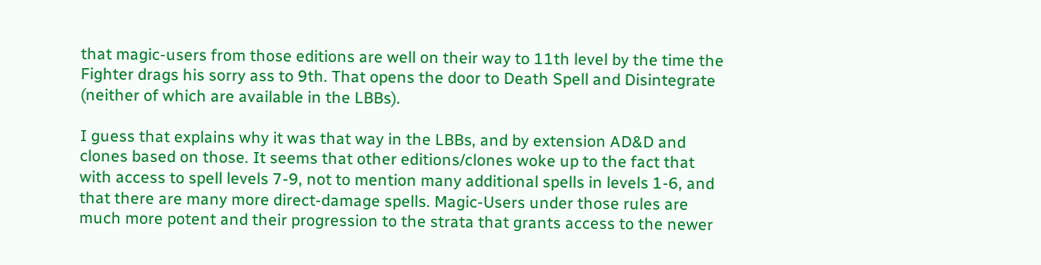that magic-users from those editions are well on their way to 11th level by the time the Fighter drags his sorry ass to 9th. That opens the door to Death Spell and Disintegrate (neither of which are available in the LBBs).

I guess that explains why it was that way in the LBBs, and by extension AD&D and clones based on those. It seems that other editions/clones woke up to the fact that with access to spell levels 7-9, not to mention many additional spells in levels 1-6, and that there are many more direct-damage spells. Magic-Users under those rules are much more potent and their progression to the strata that grants access to the newer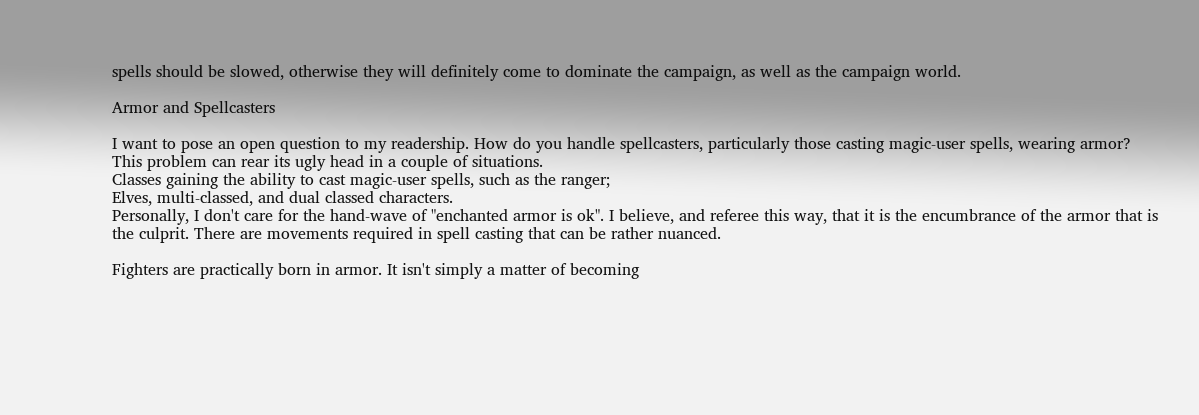spells should be slowed, otherwise they will definitely come to dominate the campaign, as well as the campaign world.

Armor and Spellcasters

I want to pose an open question to my readership. How do you handle spellcasters, particularly those casting magic-user spells, wearing armor? This problem can rear its ugly head in a couple of situations.
Classes gaining the ability to cast magic-user spells, such as the ranger;
Elves, multi-classed, and dual classed characters.
Personally, I don't care for the hand-wave of "enchanted armor is ok". I believe, and referee this way, that it is the encumbrance of the armor that is the culprit. There are movements required in spell casting that can be rather nuanced.

Fighters are practically born in armor. It isn't simply a matter of becoming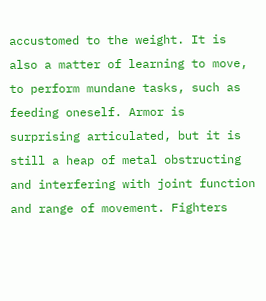accustomed to the weight. It is also a matter of learning to move, to perform mundane tasks, such as feeding oneself. Armor is surprising articulated, but it is still a heap of metal obstructing and interfering with joint function and range of movement. Fighters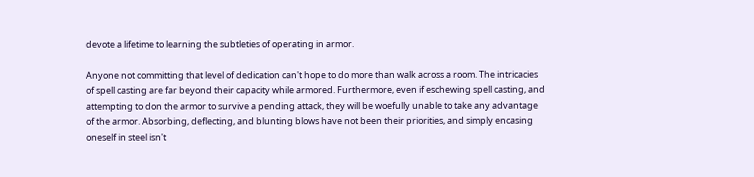devote a lifetime to learning the subtleties of operating in armor.

Anyone not committing that level of dedication can't hope to do more than walk across a room. The intricacies of spell casting are far beyond their capacity while armored. Furthermore, even if eschewing spell casting, and attempting to don the armor to survive a pending attack, they will be woefully unable to take any advantage of the armor. Absorbing, deflecting, and blunting blows have not been their priorities, and simply encasing oneself in steel isn't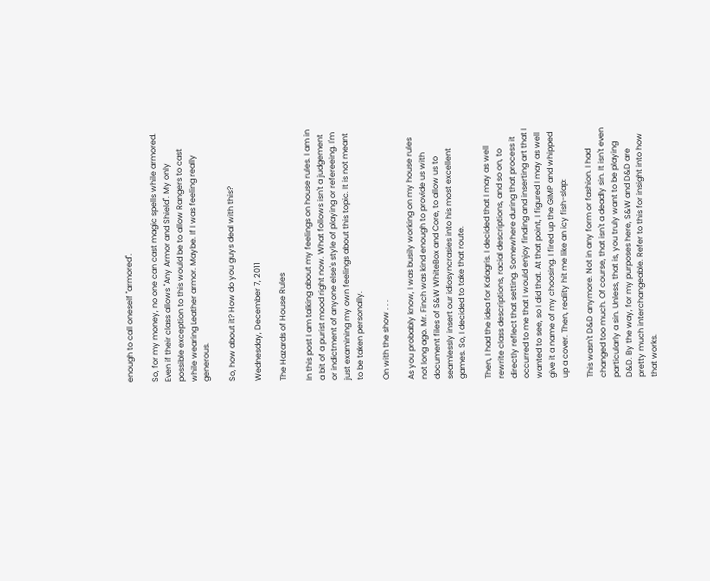enough to call oneself "armored".

So, for my money, no one can cast magic spells while armored. Even if their class allows "Any Armor and Shield". My only possible exception to this would be to allow Rangers to cast while wearing Leather armor. Maybe. If I was feeling really generous.

So, how about it? How do you guys deal with this?

Wednesday, December 7, 2011

The Hazards of House Rules

In this post I am talking about my feelings on house rules. I am in a bit of a purist mood right now. What follows isn't a judgement or indictment of anyone else's style of playing or refereeing. I'm just examining my own feelings about this topic. It is not meant to be taken personally.

On with the show . . .

As you probably know, I was busily working on my house rules not long ago. Mr. Finch was kind enough to provide us with document files of S&W WhiteBox and Core, to allow us to seamlessly insert our idiosyncrasies into his most excellent games. So, I decided to take that route.

Then, I had the idea for Kalagris. I decided that I may as well rewrite class descriptions, racial descriptions, and so on, to directly reflect that setting. Somewhere during that process it occurred to me that I would enjoy finding and inserting art that I wanted to see, so I did that. At that point, I figured I may as well give it a name of my choosing. I fired up the GIMP and whipped up a cover. Then, reality hit me like an icy fish-slap:

This wasn't D&D anymore. Not in any form or fashion. I had changed too much. Of course, that isn't a deadly sin. It isn't even particularly a sin. Unless, that is, you truly want to be playing D&D. By the way, for my purposes here, S&W and D&D are pretty much interchangeable. Refer to this for insight into how that works.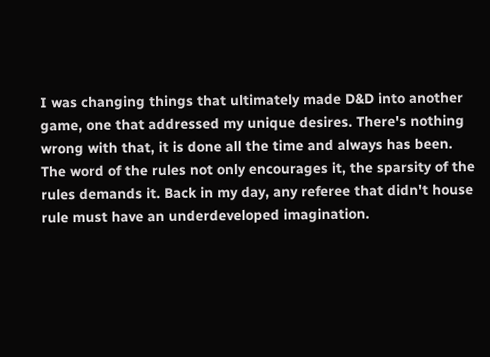I was changing things that ultimately made D&D into another game, one that addressed my unique desires. There's nothing wrong with that, it is done all the time and always has been. The word of the rules not only encourages it, the sparsity of the rules demands it. Back in my day, any referee that didn't house rule must have an underdeveloped imagination.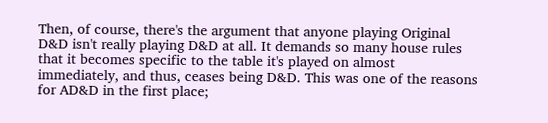Then, of course, there's the argument that anyone playing Original D&D isn't really playing D&D at all. It demands so many house rules that it becomes specific to the table it's played on almost immediately, and thus, ceases being D&D. This was one of the reasons for AD&D in the first place;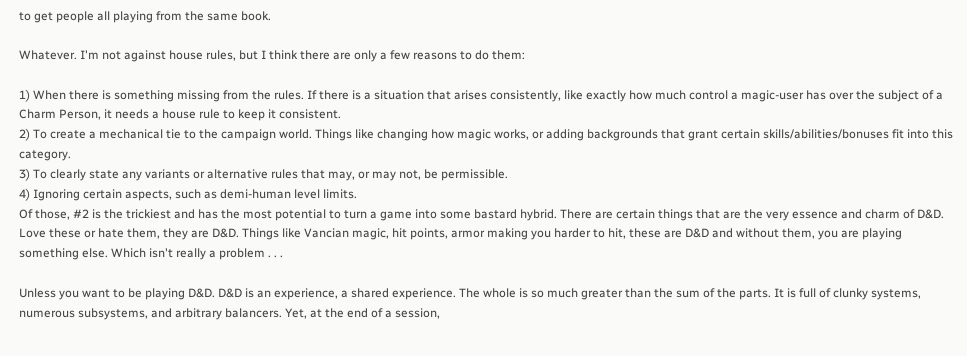to get people all playing from the same book.

Whatever. I'm not against house rules, but I think there are only a few reasons to do them:

1) When there is something missing from the rules. If there is a situation that arises consistently, like exactly how much control a magic-user has over the subject of a Charm Person, it needs a house rule to keep it consistent.
2) To create a mechanical tie to the campaign world. Things like changing how magic works, or adding backgrounds that grant certain skills/abilities/bonuses fit into this category.
3) To clearly state any variants or alternative rules that may, or may not, be permissible.
4) Ignoring certain aspects, such as demi-human level limits.
Of those, #2 is the trickiest and has the most potential to turn a game into some bastard hybrid. There are certain things that are the very essence and charm of D&D. Love these or hate them, they are D&D. Things like Vancian magic, hit points, armor making you harder to hit, these are D&D and without them, you are playing something else. Which isn't really a problem . . .

Unless you want to be playing D&D. D&D is an experience, a shared experience. The whole is so much greater than the sum of the parts. It is full of clunky systems, numerous subsystems, and arbitrary balancers. Yet, at the end of a session,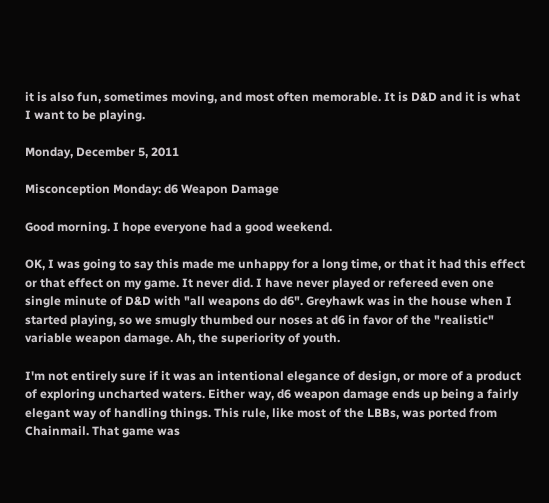it is also fun, sometimes moving, and most often memorable. It is D&D and it is what I want to be playing.

Monday, December 5, 2011

Misconception Monday: d6 Weapon Damage

Good morning. I hope everyone had a good weekend.

OK, I was going to say this made me unhappy for a long time, or that it had this effect or that effect on my game. It never did. I have never played or refereed even one single minute of D&D with "all weapons do d6". Greyhawk was in the house when I started playing, so we smugly thumbed our noses at d6 in favor of the "realistic" variable weapon damage. Ah, the superiority of youth.

I'm not entirely sure if it was an intentional elegance of design, or more of a product of exploring uncharted waters. Either way, d6 weapon damage ends up being a fairly elegant way of handling things. This rule, like most of the LBBs, was ported from Chainmail. That game was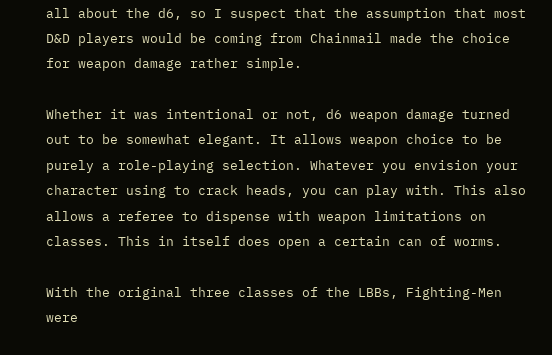all about the d6, so I suspect that the assumption that most D&D players would be coming from Chainmail made the choice for weapon damage rather simple.

Whether it was intentional or not, d6 weapon damage turned out to be somewhat elegant. It allows weapon choice to be purely a role-playing selection. Whatever you envision your character using to crack heads, you can play with. This also allows a referee to dispense with weapon limitations on classes. This in itself does open a certain can of worms.

With the original three classes of the LBBs, Fighting-Men were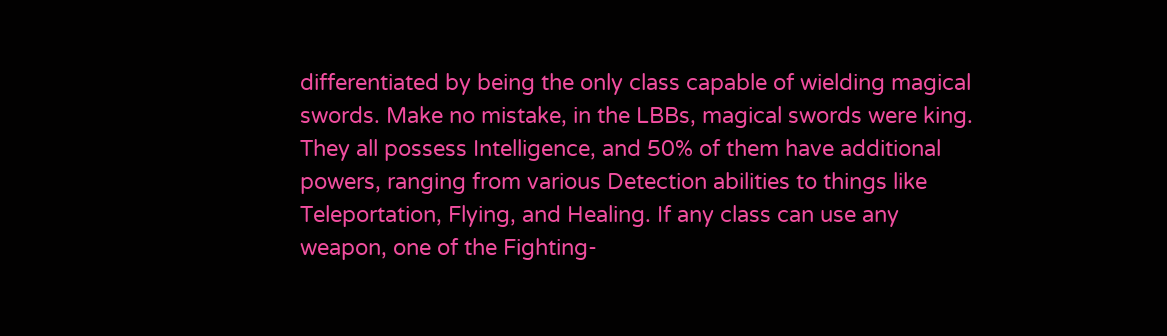differentiated by being the only class capable of wielding magical swords. Make no mistake, in the LBBs, magical swords were king. They all possess Intelligence, and 50% of them have additional powers, ranging from various Detection abilities to things like Teleportation, Flying, and Healing. If any class can use any weapon, one of the Fighting-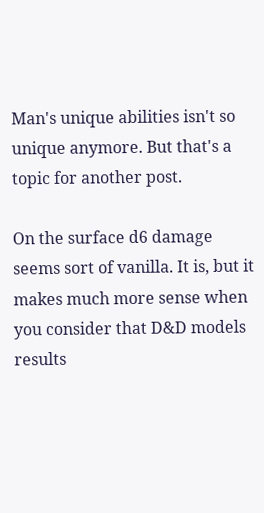Man's unique abilities isn't so unique anymore. But that's a topic for another post.

On the surface d6 damage seems sort of vanilla. It is, but it makes much more sense when you consider that D&D models results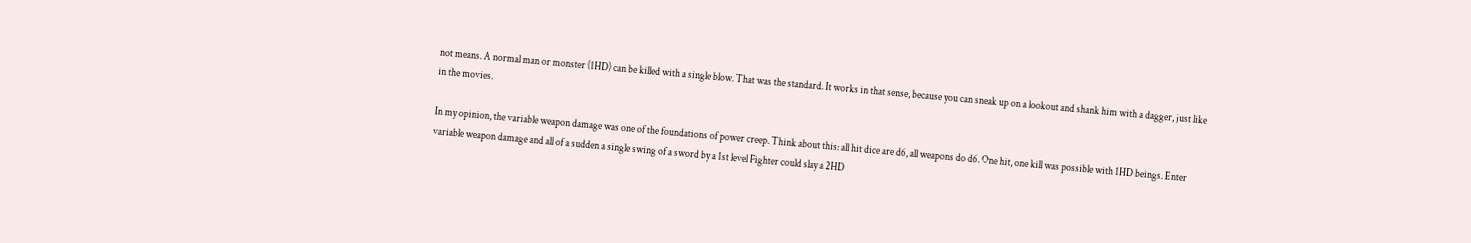not means. A normal man or monster (1HD) can be killed with a single blow. That was the standard. It works in that sense, because you can sneak up on a lookout and shank him with a dagger, just like in the movies.

In my opinion, the variable weapon damage was one of the foundations of power creep. Think about this: all hit dice are d6, all weapons do d6. One hit, one kill was possible with 1HD beings. Enter variable weapon damage and all of a sudden a single swing of a sword by a 1st level Fighter could slay a 2HD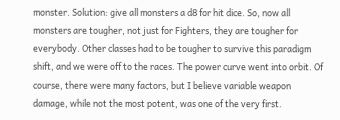monster. Solution: give all monsters a d8 for hit dice. So, now all monsters are tougher, not just for Fighters, they are tougher for everybody. Other classes had to be tougher to survive this paradigm shift, and we were off to the races. The power curve went into orbit. Of course, there were many factors, but I believe variable weapon damage, while not the most potent, was one of the very first.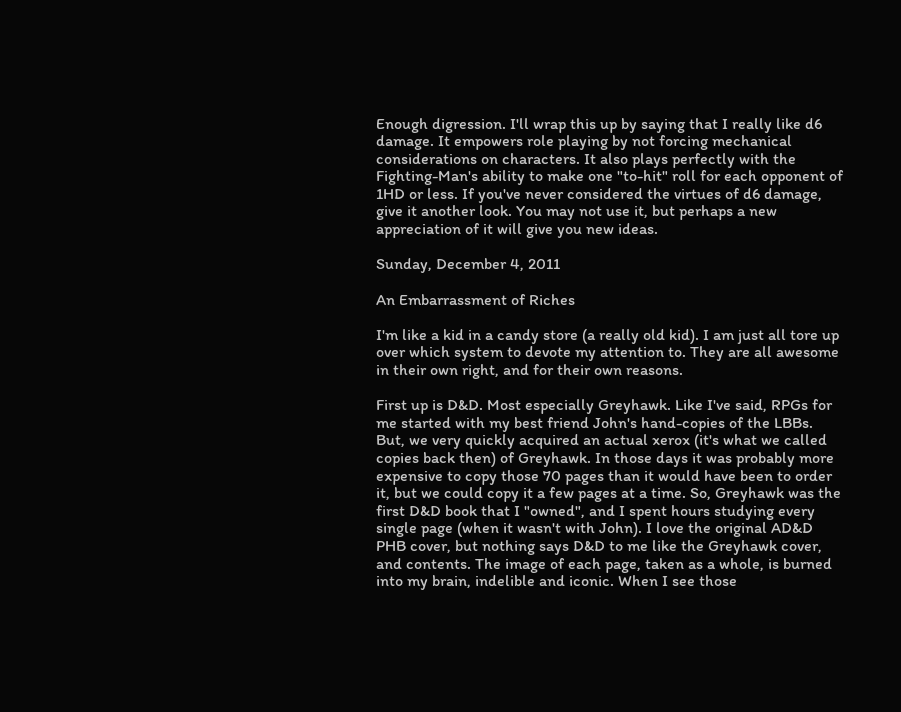Enough digression. I'll wrap this up by saying that I really like d6 damage. It empowers role playing by not forcing mechanical considerations on characters. It also plays perfectly with the Fighting-Man's ability to make one "to-hit" roll for each opponent of 1HD or less. If you've never considered the virtues of d6 damage, give it another look. You may not use it, but perhaps a new appreciation of it will give you new ideas.

Sunday, December 4, 2011

An Embarrassment of Riches

I'm like a kid in a candy store (a really old kid). I am just all tore up over which system to devote my attention to. They are all awesome in their own right, and for their own reasons.

First up is D&D. Most especially Greyhawk. Like I've said, RPGs for me started with my best friend John's hand-copies of the LBBs. But, we very quickly acquired an actual xerox (it's what we called copies back then) of Greyhawk. In those days it was probably more expensive to copy those 70 pages than it would have been to order it, but we could copy it a few pages at a time. So, Greyhawk was the first D&D book that I "owned", and I spent hours studying every single page (when it wasn't with John). I love the original AD&D PHB cover, but nothing says D&D to me like the Greyhawk cover, and contents. The image of each page, taken as a whole, is burned into my brain, indelible and iconic. When I see those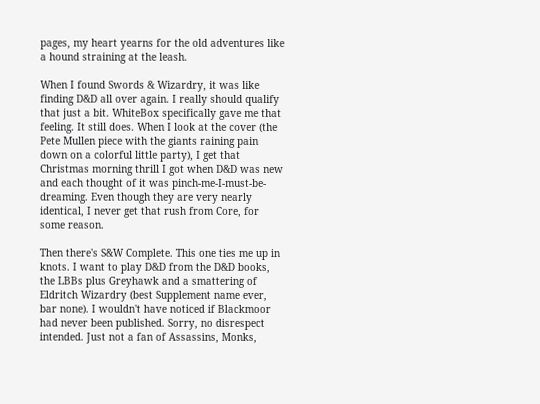pages, my heart yearns for the old adventures like a hound straining at the leash.

When I found Swords & Wizardry, it was like finding D&D all over again. I really should qualify that just a bit. WhiteBox specifically gave me that feeling. It still does. When I look at the cover (the Pete Mullen piece with the giants raining pain down on a colorful little party), I get that Christmas morning thrill I got when D&D was new and each thought of it was pinch-me-I-must-be-dreaming. Even though they are very nearly identical, I never get that rush from Core, for some reason.

Then there's S&W Complete. This one ties me up in knots. I want to play D&D from the D&D books, the LBBs plus Greyhawk and a smattering of Eldritch Wizardry (best Supplement name ever, bar none). I wouldn't have noticed if Blackmoor had never been published. Sorry, no disrespect intended. Just not a fan of Assassins, Monks,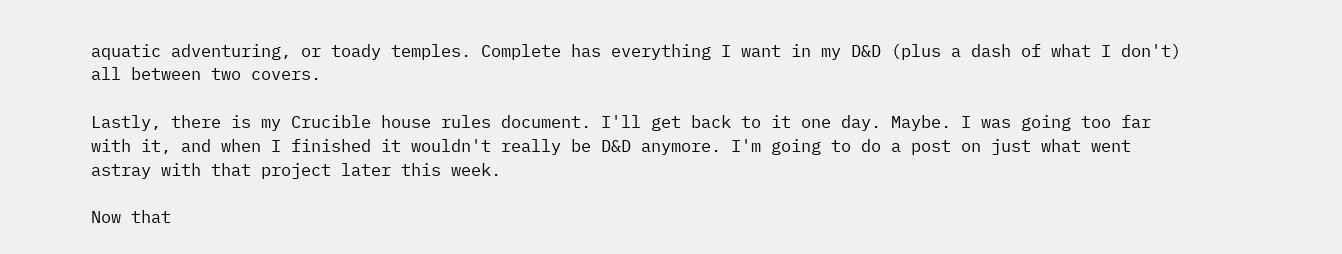aquatic adventuring, or toady temples. Complete has everything I want in my D&D (plus a dash of what I don't) all between two covers.

Lastly, there is my Crucible house rules document. I'll get back to it one day. Maybe. I was going too far with it, and when I finished it wouldn't really be D&D anymore. I'm going to do a post on just what went astray with that project later this week.

Now that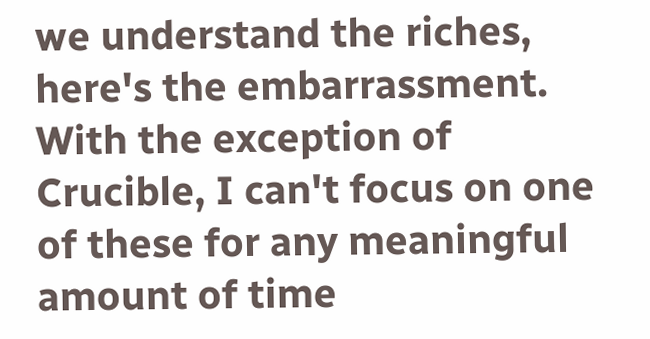we understand the riches, here's the embarrassment. With the exception of Crucible, I can't focus on one of these for any meaningful amount of time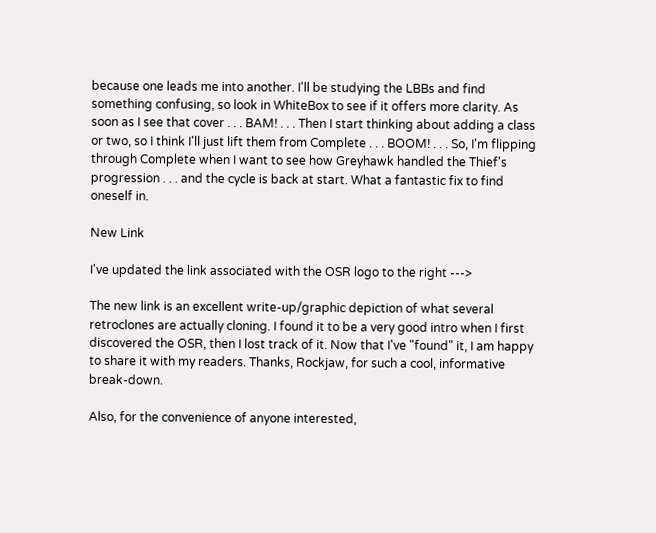because one leads me into another. I'll be studying the LBBs and find something confusing, so look in WhiteBox to see if it offers more clarity. As soon as I see that cover . . . BAM! . . . Then I start thinking about adding a class or two, so I think I'll just lift them from Complete . . . BOOM! . . . So, I'm flipping through Complete when I want to see how Greyhawk handled the Thief's progression . . . and the cycle is back at start. What a fantastic fix to find oneself in.

New Link

I've updated the link associated with the OSR logo to the right --->

The new link is an excellent write-up/graphic depiction of what several retroclones are actually cloning. I found it to be a very good intro when I first discovered the OSR, then I lost track of it. Now that I've "found" it, I am happy to share it with my readers. Thanks, Rockjaw, for such a cool, informative break-down.

Also, for the convenience of anyone interested,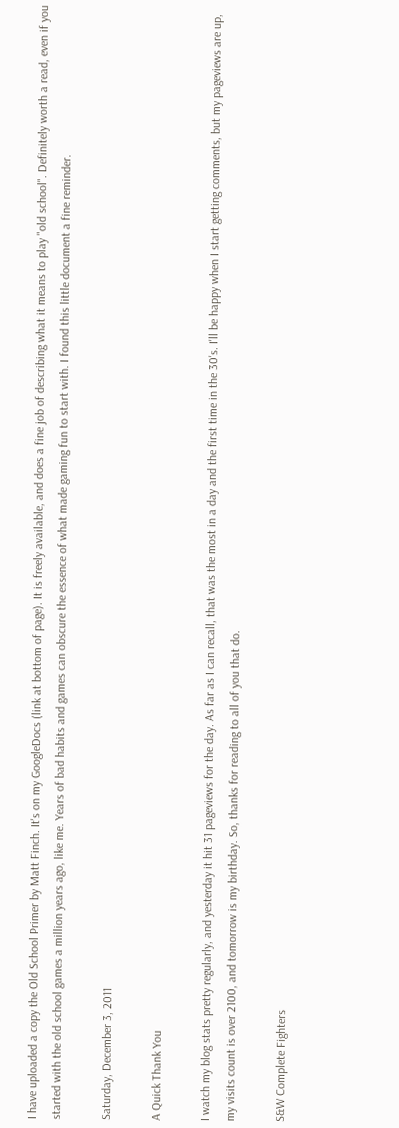I have uploaded a copy the Old School Primer by Matt Finch. It's on my GoogleDocs (link at bottom of page). It is freely available, and does a fine job of describing what it means to play "old school". Definitely worth a read, even if you started with the old school games a million years ago, like me. Years of bad habits and games can obscure the essence of what made gaming fun to start with. I found this little document a fine reminder.

Saturday, December 3, 2011

A Quick Thank You

I watch my blog stats pretty regularly, and yesterday it hit 31 pageviews for the day. As far as I can recall, that was the most in a day and the first time in the 30's. I'll be happy when I start getting comments, but my pageviews are up, my visits count is over 2100, and tomorrow is my birthday. So, thanks for reading to all of you that do.

S&W Complete Fighters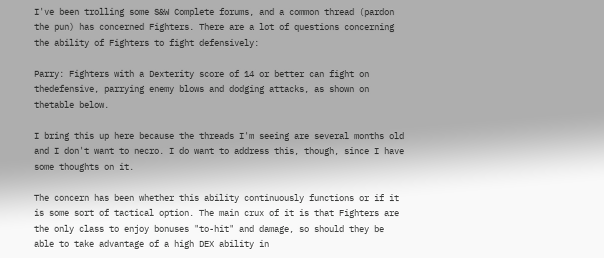I've been trolling some S&W Complete forums, and a common thread (pardon the pun) has concerned Fighters. There are a lot of questions concerning the ability of Fighters to fight defensively:

Parry: Fighters with a Dexterity score of 14 or better can fight on thedefensive, parrying enemy blows and dodging attacks, as shown on thetable below.

I bring this up here because the threads I'm seeing are several months old and I don't want to necro. I do want to address this, though, since I have some thoughts on it.

The concern has been whether this ability continuously functions or if it is some sort of tactical option. The main crux of it is that Fighters are the only class to enjoy bonuses "to-hit" and damage, so should they be able to take advantage of a high DEX ability in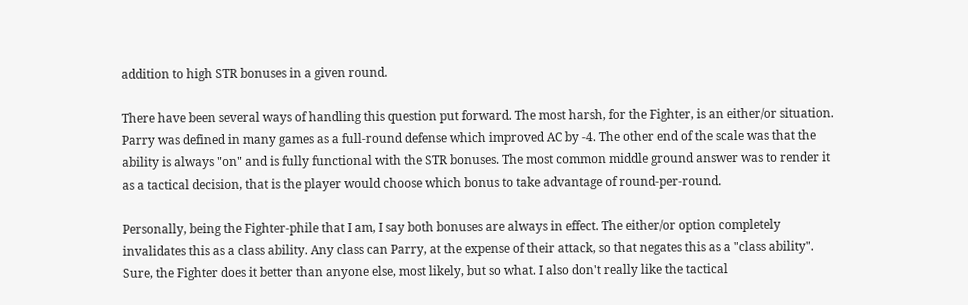addition to high STR bonuses in a given round.

There have been several ways of handling this question put forward. The most harsh, for the Fighter, is an either/or situation. Parry was defined in many games as a full-round defense which improved AC by -4. The other end of the scale was that the ability is always "on" and is fully functional with the STR bonuses. The most common middle ground answer was to render it as a tactical decision, that is the player would choose which bonus to take advantage of round-per-round.

Personally, being the Fighter-phile that I am, I say both bonuses are always in effect. The either/or option completely invalidates this as a class ability. Any class can Parry, at the expense of their attack, so that negates this as a "class ability". Sure, the Fighter does it better than anyone else, most likely, but so what. I also don't really like the tactical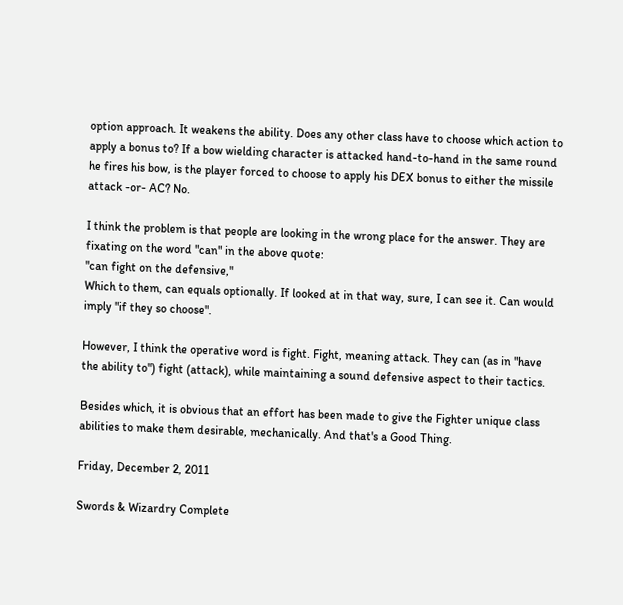option approach. It weakens the ability. Does any other class have to choose which action to apply a bonus to? If a bow wielding character is attacked hand-to-hand in the same round he fires his bow, is the player forced to choose to apply his DEX bonus to either the missile attack -or- AC? No.

I think the problem is that people are looking in the wrong place for the answer. They are fixating on the word "can" in the above quote:
"can fight on the defensive,"
Which to them, can equals optionally. If looked at in that way, sure, I can see it. Can would imply "if they so choose".

However, I think the operative word is fight. Fight, meaning attack. They can (as in "have the ability to") fight (attack), while maintaining a sound defensive aspect to their tactics.

Besides which, it is obvious that an effort has been made to give the Fighter unique class abilities to make them desirable, mechanically. And that's a Good Thing.

Friday, December 2, 2011

Swords & Wizardry Complete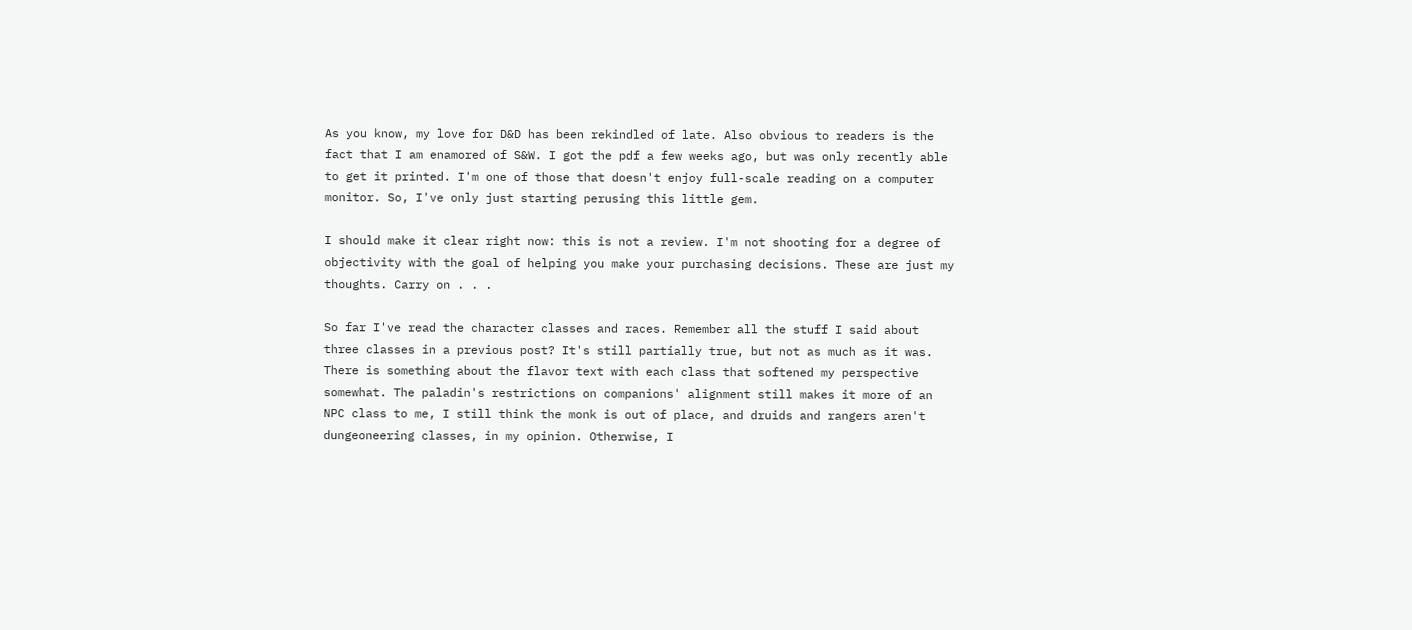As you know, my love for D&D has been rekindled of late. Also obvious to readers is the fact that I am enamored of S&W. I got the pdf a few weeks ago, but was only recently able to get it printed. I'm one of those that doesn't enjoy full-scale reading on a computer monitor. So, I've only just starting perusing this little gem.

I should make it clear right now: this is not a review. I'm not shooting for a degree of objectivity with the goal of helping you make your purchasing decisions. These are just my thoughts. Carry on . . .

So far I've read the character classes and races. Remember all the stuff I said about three classes in a previous post? It's still partially true, but not as much as it was. There is something about the flavor text with each class that softened my perspective somewhat. The paladin's restrictions on companions' alignment still makes it more of an NPC class to me, I still think the monk is out of place, and druids and rangers aren't dungeoneering classes, in my opinion. Otherwise, I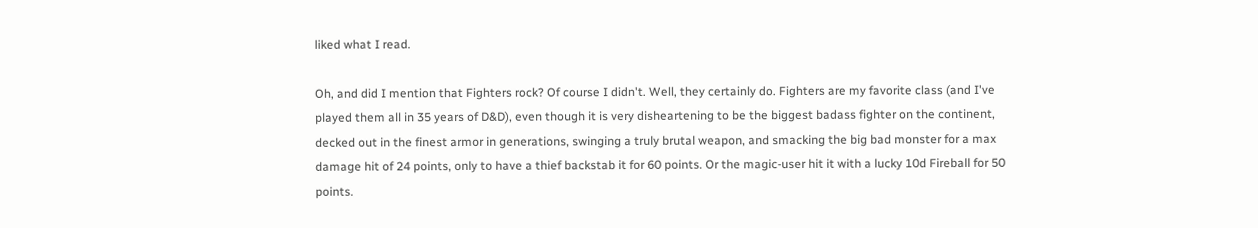liked what I read.

Oh, and did I mention that Fighters rock? Of course I didn't. Well, they certainly do. Fighters are my favorite class (and I've played them all in 35 years of D&D), even though it is very disheartening to be the biggest badass fighter on the continent, decked out in the finest armor in generations, swinging a truly brutal weapon, and smacking the big bad monster for a max damage hit of 24 points, only to have a thief backstab it for 60 points. Or the magic-user hit it with a lucky 10d Fireball for 50 points.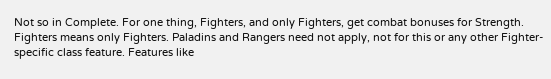Not so in Complete. For one thing, Fighters, and only Fighters, get combat bonuses for Strength. Fighters means only Fighters. Paladins and Rangers need not apply, not for this or any other Fighter-specific class feature. Features like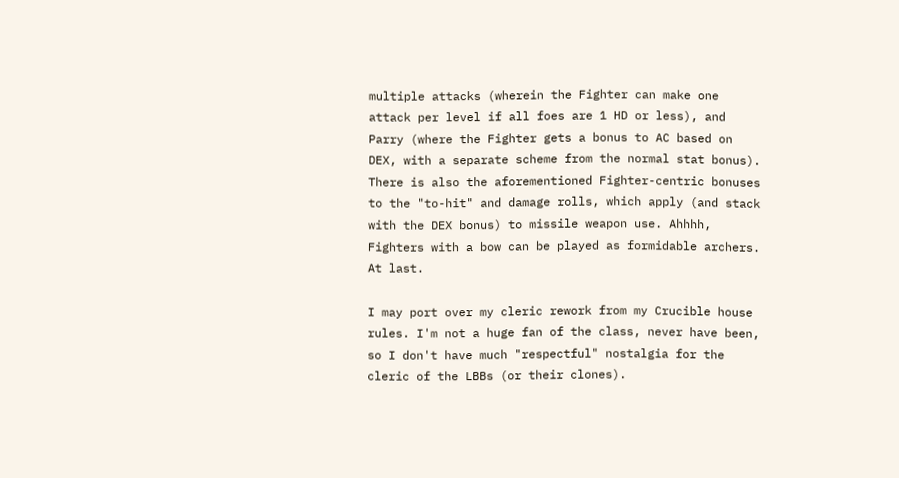multiple attacks (wherein the Fighter can make one attack per level if all foes are 1 HD or less), and Parry (where the Fighter gets a bonus to AC based on DEX, with a separate scheme from the normal stat bonus). There is also the aforementioned Fighter-centric bonuses to the "to-hit" and damage rolls, which apply (and stack with the DEX bonus) to missile weapon use. Ahhhh, Fighters with a bow can be played as formidable archers. At last.

I may port over my cleric rework from my Crucible house rules. I'm not a huge fan of the class, never have been, so I don't have much "respectful" nostalgia for the cleric of the LBBs (or their clones).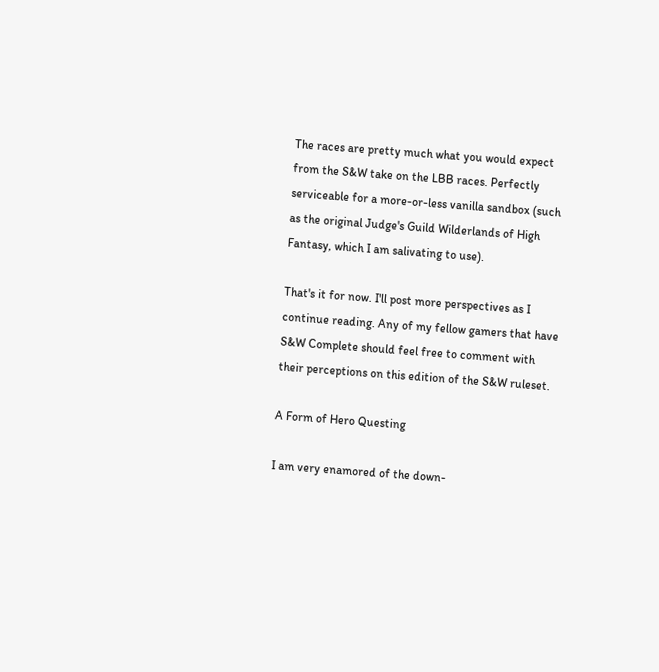The races are pretty much what you would expect from the S&W take on the LBB races. Perfectly serviceable for a more-or-less vanilla sandbox (such as the original Judge's Guild Wilderlands of High Fantasy, which I am salivating to use).

That's it for now. I'll post more perspectives as I continue reading. Any of my fellow gamers that have S&W Complete should feel free to comment with their perceptions on this edition of the S&W ruleset.

A Form of Hero Questing

I am very enamored of the down-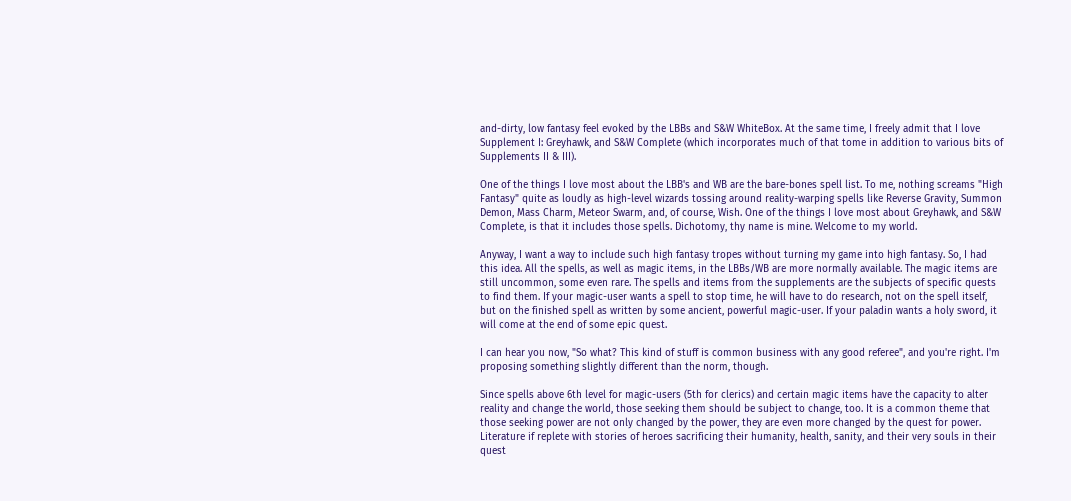and-dirty, low fantasy feel evoked by the LBBs and S&W WhiteBox. At the same time, I freely admit that I love Supplement I: Greyhawk, and S&W Complete (which incorporates much of that tome in addition to various bits of Supplements II & III).

One of the things I love most about the LBB's and WB are the bare-bones spell list. To me, nothing screams "High Fantasy" quite as loudly as high-level wizards tossing around reality-warping spells like Reverse Gravity, Summon Demon, Mass Charm, Meteor Swarm, and, of course, Wish. One of the things I love most about Greyhawk, and S&W Complete, is that it includes those spells. Dichotomy, thy name is mine. Welcome to my world.

Anyway, I want a way to include such high fantasy tropes without turning my game into high fantasy. So, I had this idea. All the spells, as well as magic items, in the LBBs/WB are more normally available. The magic items are still uncommon, some even rare. The spells and items from the supplements are the subjects of specific quests to find them. If your magic-user wants a spell to stop time, he will have to do research, not on the spell itself, but on the finished spell as written by some ancient, powerful magic-user. If your paladin wants a holy sword, it will come at the end of some epic quest.

I can hear you now, "So what? This kind of stuff is common business with any good referee", and you're right. I'm proposing something slightly different than the norm, though.

Since spells above 6th level for magic-users (5th for clerics) and certain magic items have the capacity to alter reality and change the world, those seeking them should be subject to change, too. It is a common theme that those seeking power are not only changed by the power, they are even more changed by the quest for power. Literature if replete with stories of heroes sacrificing their humanity, health, sanity, and their very souls in their quest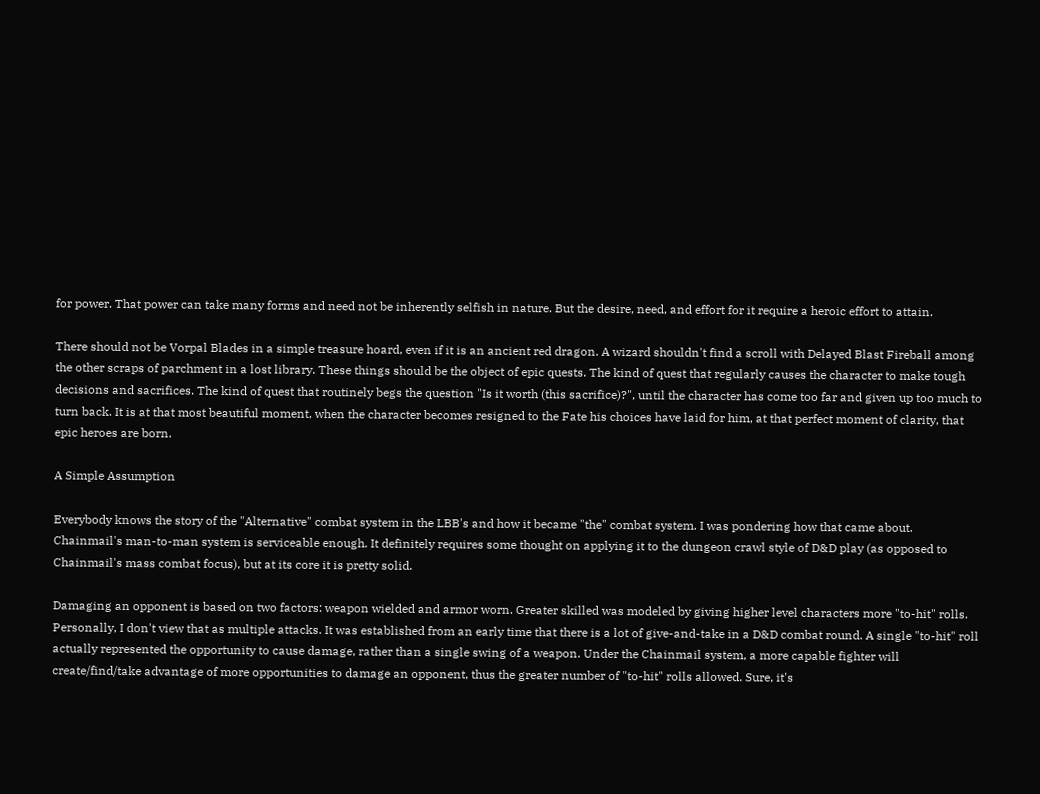for power. That power can take many forms and need not be inherently selfish in nature. But the desire, need, and effort for it require a heroic effort to attain.

There should not be Vorpal Blades in a simple treasure hoard, even if it is an ancient red dragon. A wizard shouldn't find a scroll with Delayed Blast Fireball among the other scraps of parchment in a lost library. These things should be the object of epic quests. The kind of quest that regularly causes the character to make tough decisions and sacrifices. The kind of quest that routinely begs the question "Is it worth (this sacrifice)?", until the character has come too far and given up too much to turn back. It is at that most beautiful moment, when the character becomes resigned to the Fate his choices have laid for him, at that perfect moment of clarity, that epic heroes are born.

A Simple Assumption

Everybody knows the story of the "Alternative" combat system in the LBB's and how it became "the" combat system. I was pondering how that came about. Chainmail's man-to-man system is serviceable enough. It definitely requires some thought on applying it to the dungeon crawl style of D&D play (as opposed to Chainmail's mass combat focus), but at its core it is pretty solid.

Damaging an opponent is based on two factors: weapon wielded and armor worn. Greater skilled was modeled by giving higher level characters more "to-hit" rolls. Personally, I don't view that as multiple attacks. It was established from an early time that there is a lot of give-and-take in a D&D combat round. A single "to-hit" roll actually represented the opportunity to cause damage, rather than a single swing of a weapon. Under the Chainmail system, a more capable fighter will create/find/take advantage of more opportunities to damage an opponent, thus the greater number of "to-hit" rolls allowed. Sure, it's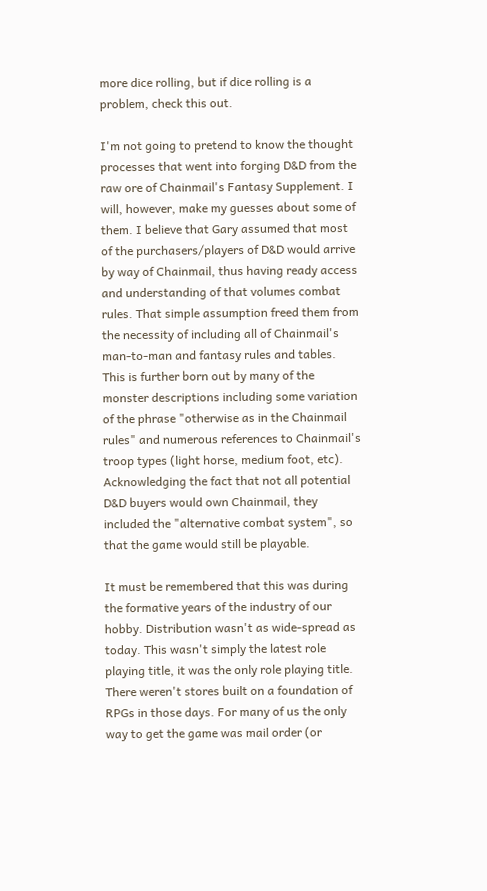more dice rolling, but if dice rolling is a problem, check this out.

I'm not going to pretend to know the thought processes that went into forging D&D from the raw ore of Chainmail's Fantasy Supplement. I will, however, make my guesses about some of them. I believe that Gary assumed that most of the purchasers/players of D&D would arrive by way of Chainmail, thus having ready access and understanding of that volumes combat rules. That simple assumption freed them from the necessity of including all of Chainmail's man-to-man and fantasy rules and tables. This is further born out by many of the monster descriptions including some variation of the phrase "otherwise as in the Chainmail rules" and numerous references to Chainmail's troop types (light horse, medium foot, etc). Acknowledging the fact that not all potential D&D buyers would own Chainmail, they included the "alternative combat system", so that the game would still be playable.

It must be remembered that this was during the formative years of the industry of our hobby. Distribution wasn't as wide-spread as today. This wasn't simply the latest role playing title, it was the only role playing title. There weren't stores built on a foundation of RPGs in those days. For many of us the only way to get the game was mail order (or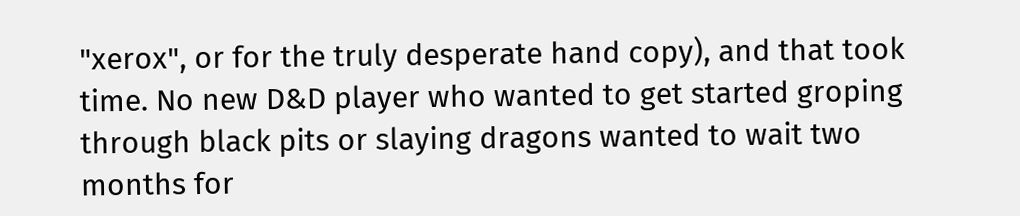"xerox", or for the truly desperate hand copy), and that took time. No new D&D player who wanted to get started groping through black pits or slaying dragons wanted to wait two months for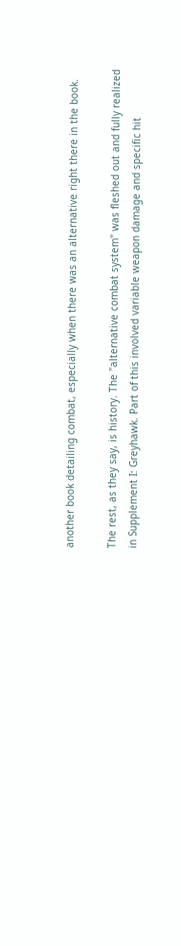another book detailing combat, especially when there was an alternative right there in the book.

The rest, as they say, is history. The "alternative combat system" was fleshed out and fully realized in Supplement I: Greyhawk. Part of this involved variable weapon damage and specific hit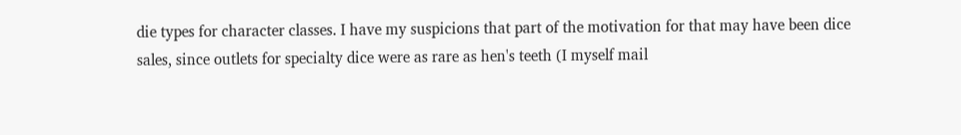die types for character classes. I have my suspicions that part of the motivation for that may have been dice sales, since outlets for specialty dice were as rare as hen's teeth (I myself mail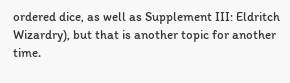ordered dice, as well as Supplement III: Eldritch Wizardry), but that is another topic for another time.